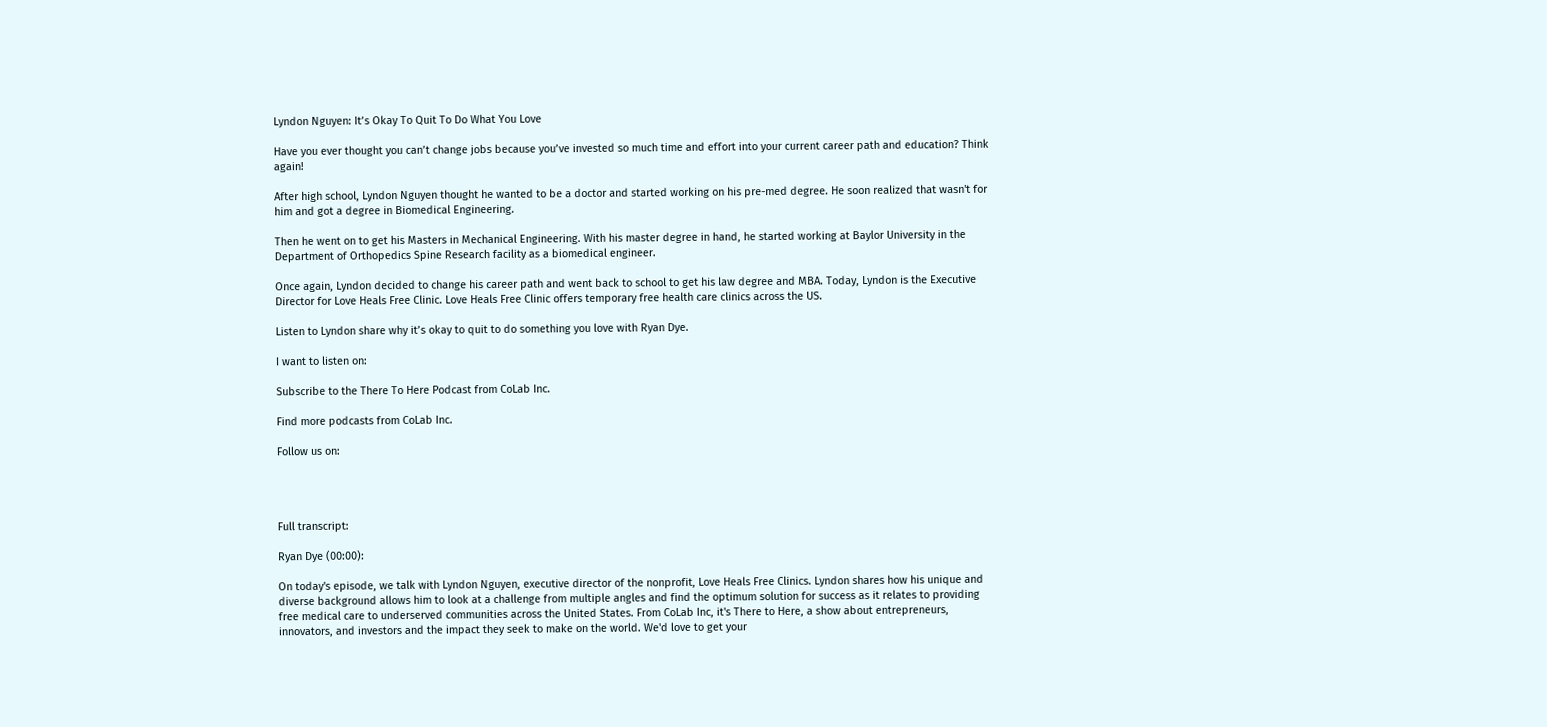Lyndon Nguyen: It’s Okay To Quit To Do What You Love

Have you ever thought you can’t change jobs because you’ve invested so much time and effort into your current career path and education? Think again!

After high school, Lyndon Nguyen thought he wanted to be a doctor and started working on his pre-med degree. He soon realized that wasn't for him and got a degree in Biomedical Engineering.

Then he went on to get his Masters in Mechanical Engineering. With his master degree in hand, he started working at Baylor University in the Department of Orthopedics Spine Research facility as a biomedical engineer.

Once again, Lyndon decided to change his career path and went back to school to get his law degree and MBA. Today, Lyndon is the Executive Director for Love Heals Free Clinic. Love Heals Free Clinic offers temporary free health care clinics across the US.

Listen to Lyndon share why it’s okay to quit to do something you love with Ryan Dye.

I want to listen on:

Subscribe to the There To Here Podcast from CoLab Inc.

Find more podcasts from CoLab Inc.

Follow us on:




Full transcript:

Ryan Dye (00:00):

On today's episode, we talk with Lyndon Nguyen, executive director of the nonprofit, Love Heals Free Clinics. Lyndon shares how his unique and diverse background allows him to look at a challenge from multiple angles and find the optimum solution for success as it relates to providing free medical care to underserved communities across the United States. From CoLab Inc, it's There to Here, a show about entrepreneurs, innovators, and investors and the impact they seek to make on the world. We'd love to get your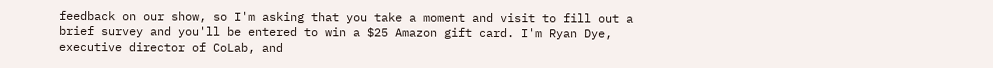feedback on our show, so I'm asking that you take a moment and visit to fill out a brief survey and you'll be entered to win a $25 Amazon gift card. I'm Ryan Dye, executive director of CoLab, and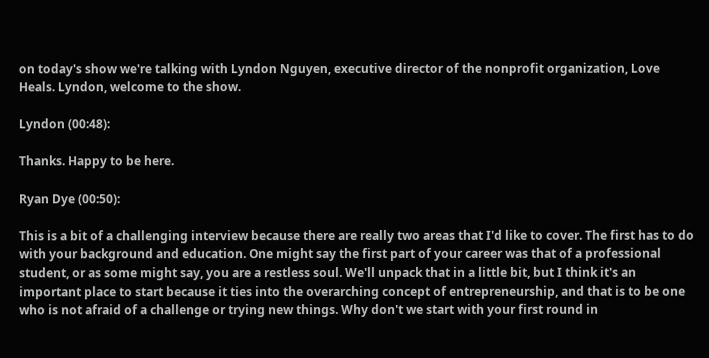on today's show we're talking with Lyndon Nguyen, executive director of the nonprofit organization, Love Heals. Lyndon, welcome to the show.

Lyndon (00:48):

Thanks. Happy to be here.

Ryan Dye (00:50):

This is a bit of a challenging interview because there are really two areas that I'd like to cover. The first has to do with your background and education. One might say the first part of your career was that of a professional student, or as some might say, you are a restless soul. We'll unpack that in a little bit, but I think it's an important place to start because it ties into the overarching concept of entrepreneurship, and that is to be one who is not afraid of a challenge or trying new things. Why don't we start with your first round in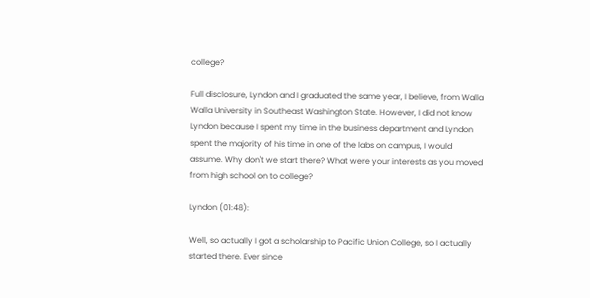college?

Full disclosure, Lyndon and I graduated the same year, I believe, from Walla Walla University in Southeast Washington State. However, I did not know Lyndon because I spent my time in the business department and Lyndon spent the majority of his time in one of the labs on campus, I would assume. Why don't we start there? What were your interests as you moved from high school on to college?

Lyndon (01:48):

Well, so actually I got a scholarship to Pacific Union College, so I actually started there. Ever since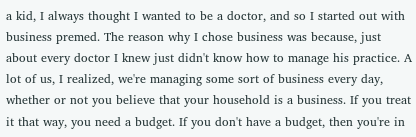a kid, I always thought I wanted to be a doctor, and so I started out with business premed. The reason why I chose business was because, just about every doctor I knew just didn't know how to manage his practice. A lot of us, I realized, we're managing some sort of business every day, whether or not you believe that your household is a business. If you treat it that way, you need a budget. If you don't have a budget, then you're in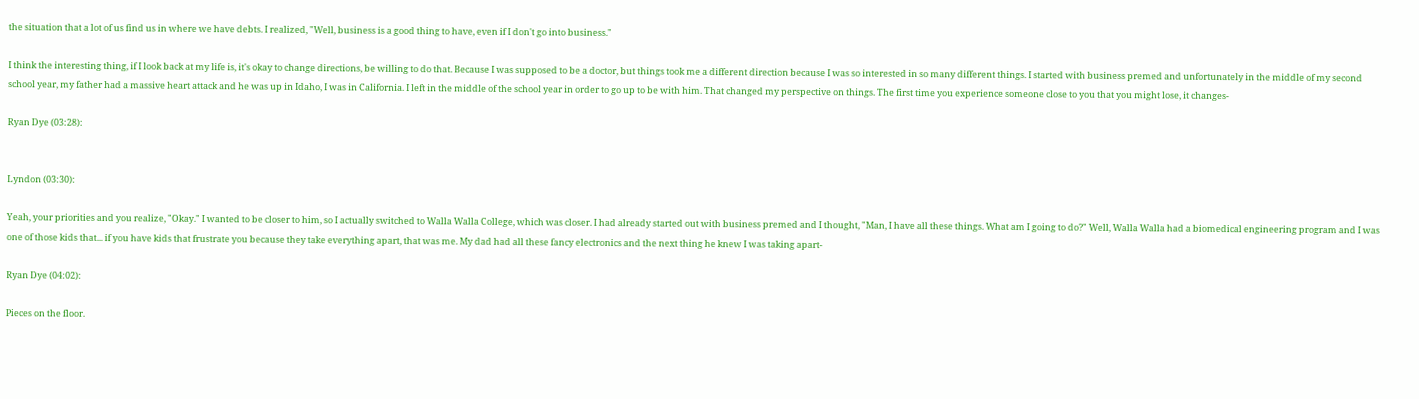the situation that a lot of us find us in where we have debts. I realized, "Well, business is a good thing to have, even if I don't go into business."

I think the interesting thing, if I look back at my life is, it's okay to change directions, be willing to do that. Because I was supposed to be a doctor, but things took me a different direction because I was so interested in so many different things. I started with business premed and unfortunately in the middle of my second school year, my father had a massive heart attack and he was up in Idaho, I was in California. I left in the middle of the school year in order to go up to be with him. That changed my perspective on things. The first time you experience someone close to you that you might lose, it changes-

Ryan Dye (03:28):


Lyndon (03:30):

Yeah, your priorities and you realize, "Okay." I wanted to be closer to him, so I actually switched to Walla Walla College, which was closer. I had already started out with business premed and I thought, "Man, I have all these things. What am I going to do?" Well, Walla Walla had a biomedical engineering program and I was one of those kids that... if you have kids that frustrate you because they take everything apart, that was me. My dad had all these fancy electronics and the next thing he knew I was taking apart-

Ryan Dye (04:02):

Pieces on the floor.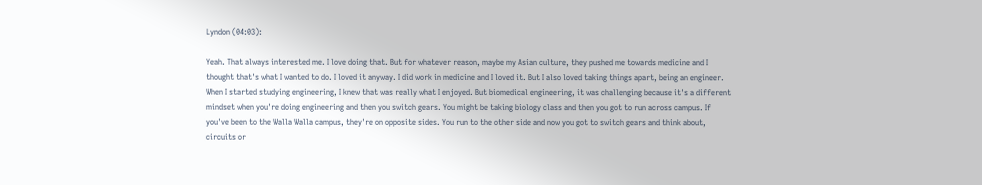Lyndon (04:03):

Yeah. That always interested me. I love doing that. But for whatever reason, maybe my Asian culture, they pushed me towards medicine and I thought that's what I wanted to do. I loved it anyway. I did work in medicine and I loved it. But I also loved taking things apart, being an engineer. When I started studying engineering, I knew that was really what I enjoyed. But biomedical engineering, it was challenging because it's a different mindset when you're doing engineering and then you switch gears. You might be taking biology class and then you got to run across campus. If you've been to the Walla Walla campus, they're on opposite sides. You run to the other side and now you got to switch gears and think about, circuits or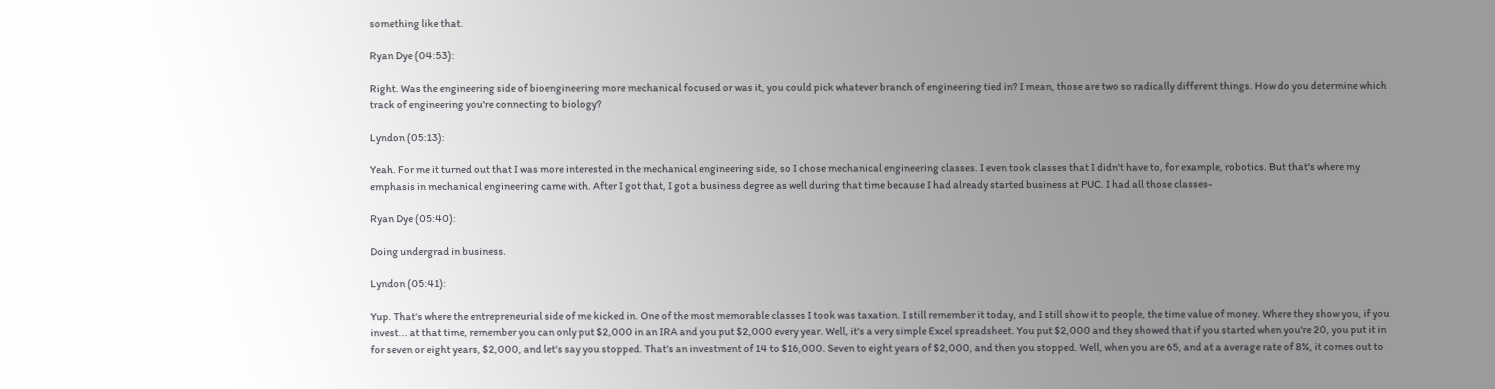something like that.

Ryan Dye (04:53):

Right. Was the engineering side of bioengineering more mechanical focused or was it, you could pick whatever branch of engineering tied in? I mean, those are two so radically different things. How do you determine which track of engineering you're connecting to biology?

Lyndon (05:13):

Yeah. For me it turned out that I was more interested in the mechanical engineering side, so I chose mechanical engineering classes. I even took classes that I didn't have to, for example, robotics. But that's where my emphasis in mechanical engineering came with. After I got that, I got a business degree as well during that time because I had already started business at PUC. I had all those classes-

Ryan Dye (05:40):

Doing undergrad in business.

Lyndon (05:41):

Yup. That's where the entrepreneurial side of me kicked in. One of the most memorable classes I took was taxation. I still remember it today, and I still show it to people, the time value of money. Where they show you, if you invest... at that time, remember you can only put $2,000 in an IRA and you put $2,000 every year. Well, it's a very simple Excel spreadsheet. You put $2,000 and they showed that if you started when you're 20, you put it in for seven or eight years, $2,000, and let's say you stopped. That's an investment of 14 to $16,000. Seven to eight years of $2,000, and then you stopped. Well, when you are 65, and at a average rate of 8%, it comes out to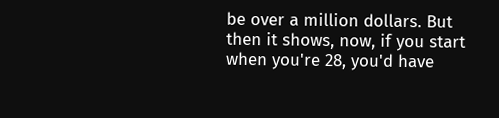be over a million dollars. But then it shows, now, if you start when you're 28, you'd have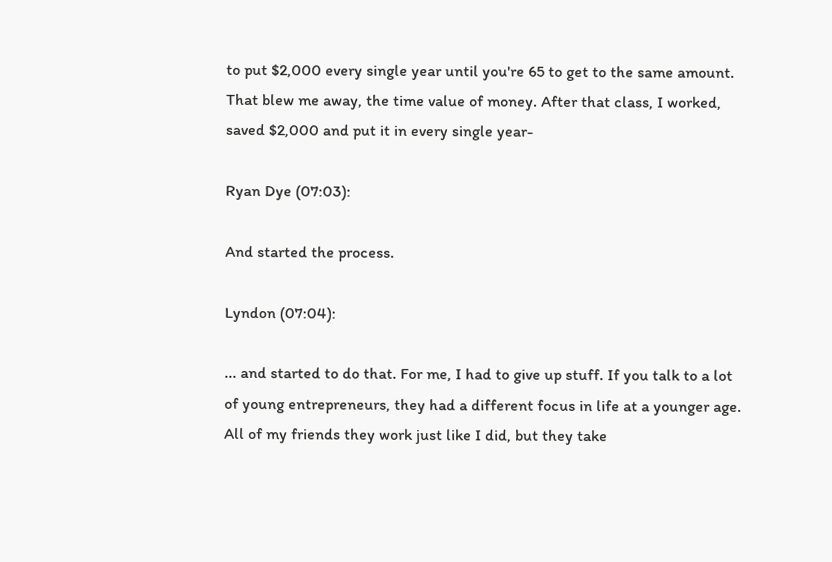to put $2,000 every single year until you're 65 to get to the same amount. That blew me away, the time value of money. After that class, I worked, saved $2,000 and put it in every single year-

Ryan Dye (07:03):

And started the process.

Lyndon (07:04):

... and started to do that. For me, I had to give up stuff. If you talk to a lot of young entrepreneurs, they had a different focus in life at a younger age. All of my friends they work just like I did, but they take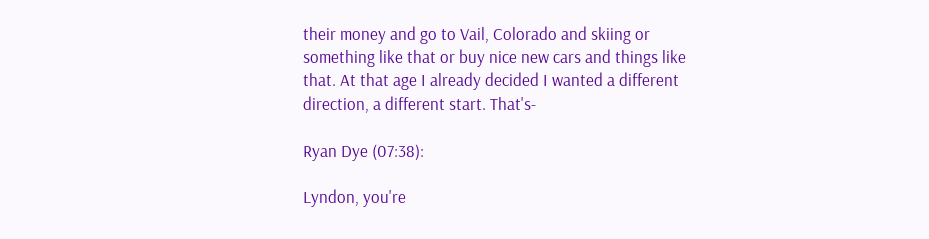their money and go to Vail, Colorado and skiing or something like that or buy nice new cars and things like that. At that age I already decided I wanted a different direction, a different start. That's-

Ryan Dye (07:38):

Lyndon, you're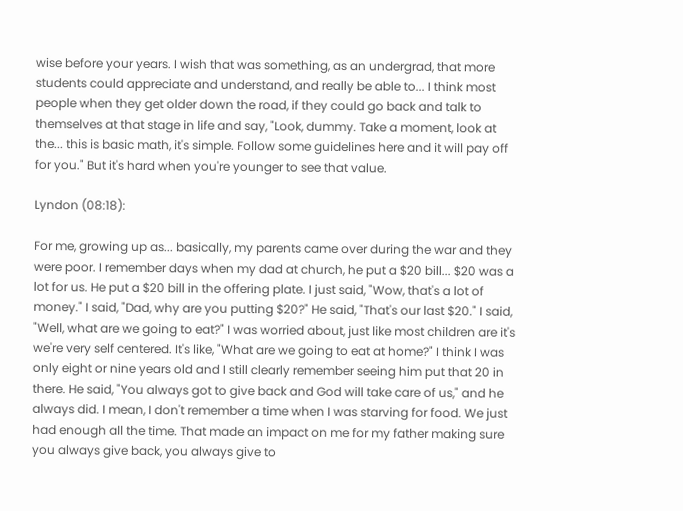wise before your years. I wish that was something, as an undergrad, that more students could appreciate and understand, and really be able to... I think most people when they get older down the road, if they could go back and talk to themselves at that stage in life and say, "Look, dummy. Take a moment, look at the... this is basic math, it's simple. Follow some guidelines here and it will pay off for you." But it's hard when you're younger to see that value.

Lyndon (08:18):

For me, growing up as... basically, my parents came over during the war and they were poor. I remember days when my dad at church, he put a $20 bill... $20 was a lot for us. He put a $20 bill in the offering plate. I just said, "Wow, that's a lot of money." I said, "Dad, why are you putting $20?" He said, "That's our last $20." I said, "Well, what are we going to eat?" I was worried about, just like most children are it's we're very self centered. It's like, "What are we going to eat at home?" I think I was only eight or nine years old and I still clearly remember seeing him put that 20 in there. He said, "You always got to give back and God will take care of us," and he always did. I mean, I don't remember a time when I was starving for food. We just had enough all the time. That made an impact on me for my father making sure you always give back, you always give to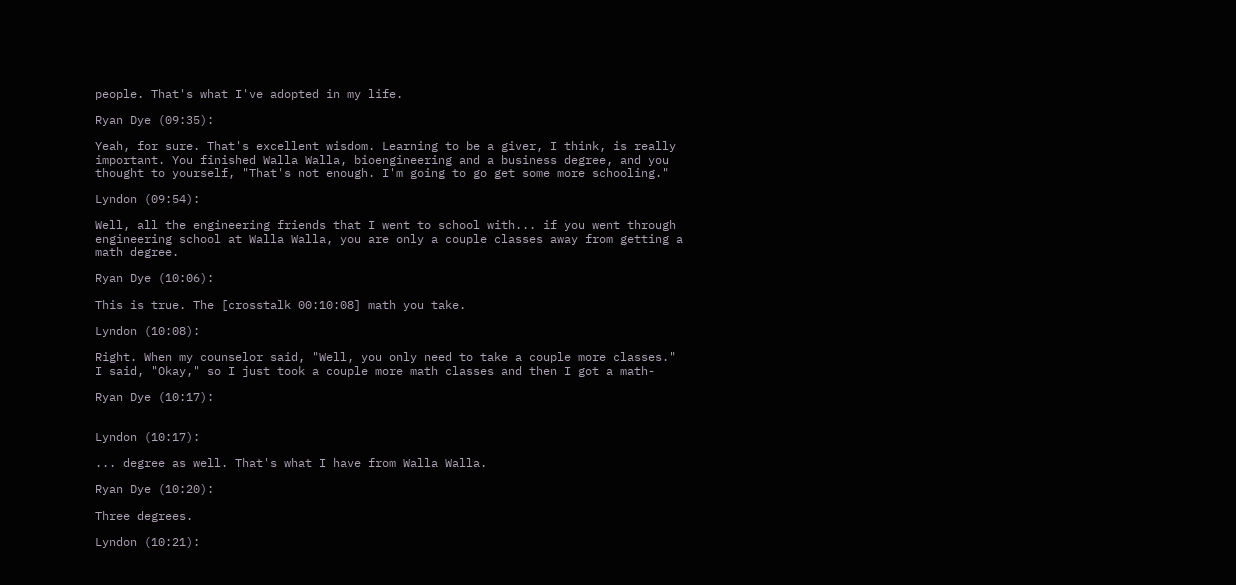people. That's what I've adopted in my life.

Ryan Dye (09:35):

Yeah, for sure. That's excellent wisdom. Learning to be a giver, I think, is really important. You finished Walla Walla, bioengineering and a business degree, and you thought to yourself, "That's not enough. I'm going to go get some more schooling."

Lyndon (09:54):

Well, all the engineering friends that I went to school with... if you went through engineering school at Walla Walla, you are only a couple classes away from getting a math degree.

Ryan Dye (10:06):

This is true. The [crosstalk 00:10:08] math you take.

Lyndon (10:08):

Right. When my counselor said, "Well, you only need to take a couple more classes." I said, "Okay," so I just took a couple more math classes and then I got a math-

Ryan Dye (10:17):


Lyndon (10:17):

... degree as well. That's what I have from Walla Walla.

Ryan Dye (10:20):

Three degrees.

Lyndon (10:21):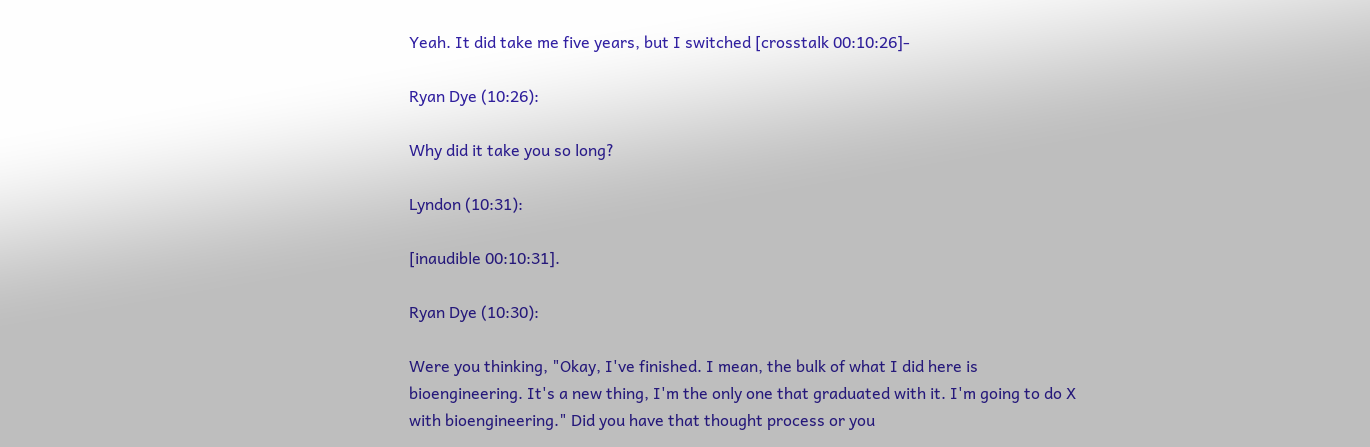Yeah. It did take me five years, but I switched [crosstalk 00:10:26]-

Ryan Dye (10:26):

Why did it take you so long?

Lyndon (10:31):

[inaudible 00:10:31].

Ryan Dye (10:30):

Were you thinking, "Okay, I've finished. I mean, the bulk of what I did here is bioengineering. It's a new thing, I'm the only one that graduated with it. I'm going to do X with bioengineering." Did you have that thought process or you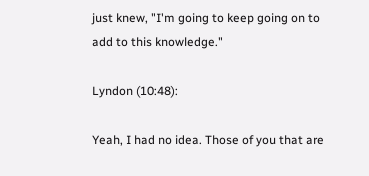just knew, "I'm going to keep going on to add to this knowledge."

Lyndon (10:48):

Yeah, I had no idea. Those of you that are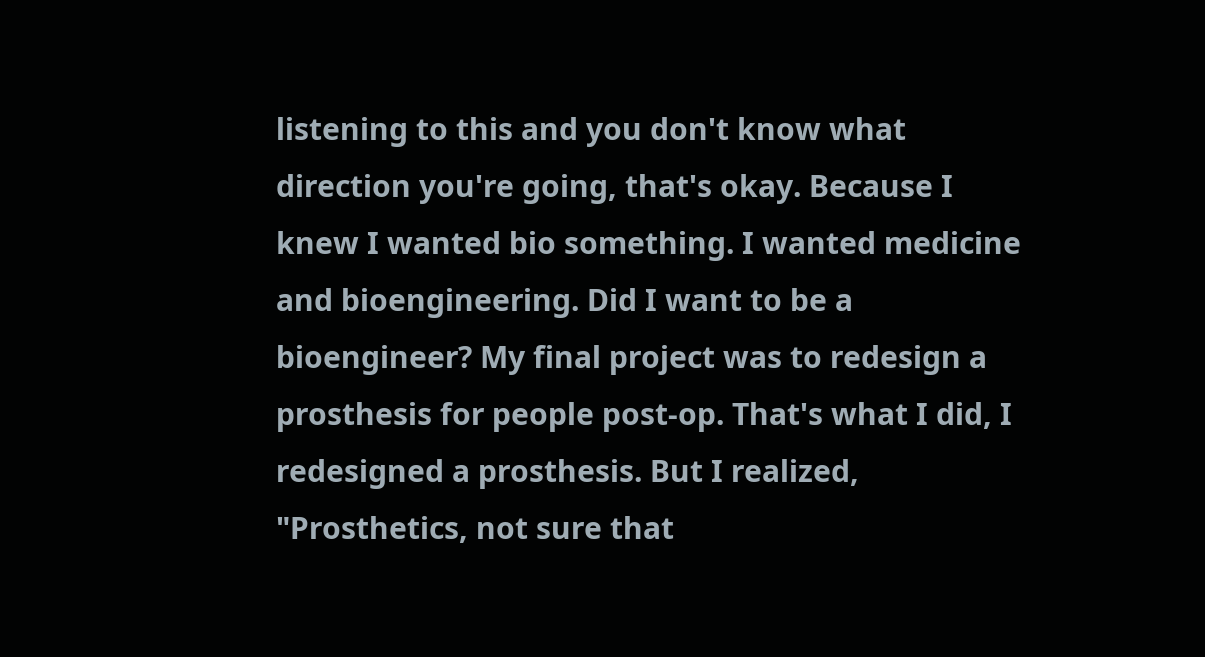listening to this and you don't know what direction you're going, that's okay. Because I knew I wanted bio something. I wanted medicine and bioengineering. Did I want to be a bioengineer? My final project was to redesign a prosthesis for people post-op. That's what I did, I redesigned a prosthesis. But I realized, "Prosthetics, not sure that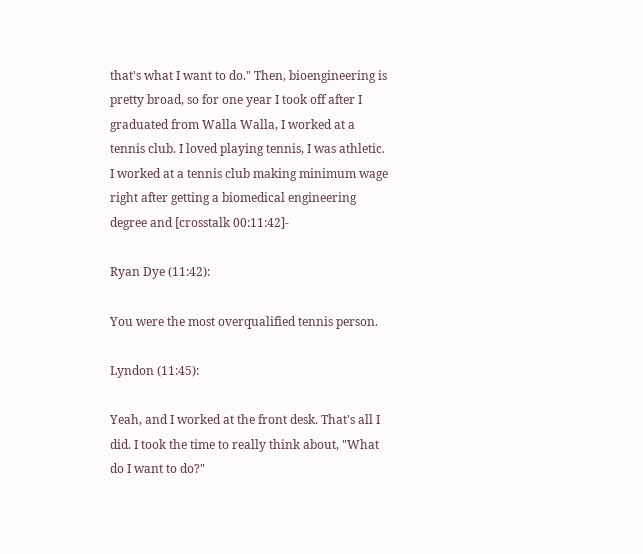that's what I want to do." Then, bioengineering is pretty broad, so for one year I took off after I graduated from Walla Walla, I worked at a tennis club. I loved playing tennis, I was athletic. I worked at a tennis club making minimum wage right after getting a biomedical engineering degree and [crosstalk 00:11:42]-

Ryan Dye (11:42):

You were the most overqualified tennis person.

Lyndon (11:45):

Yeah, and I worked at the front desk. That's all I did. I took the time to really think about, "What do I want to do?"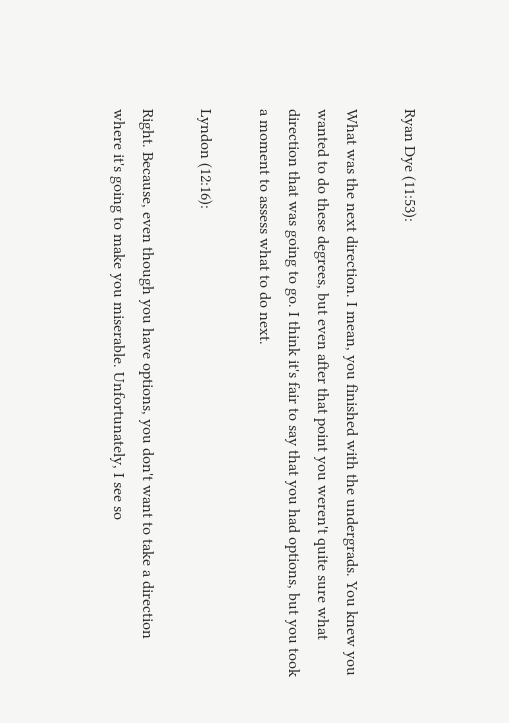Ryan Dye (11:53):

What was the next direction. I mean, you finished with the undergrads. You knew you wanted to do these degrees, but even after that point you weren't quite sure what direction that was going to go. I think it's fair to say that you had options, but you took a moment to assess what to do next.

Lyndon (12:16):

Right. Because, even though you have options, you don't want to take a direction where it's going to make you miserable. Unfortunately, I see so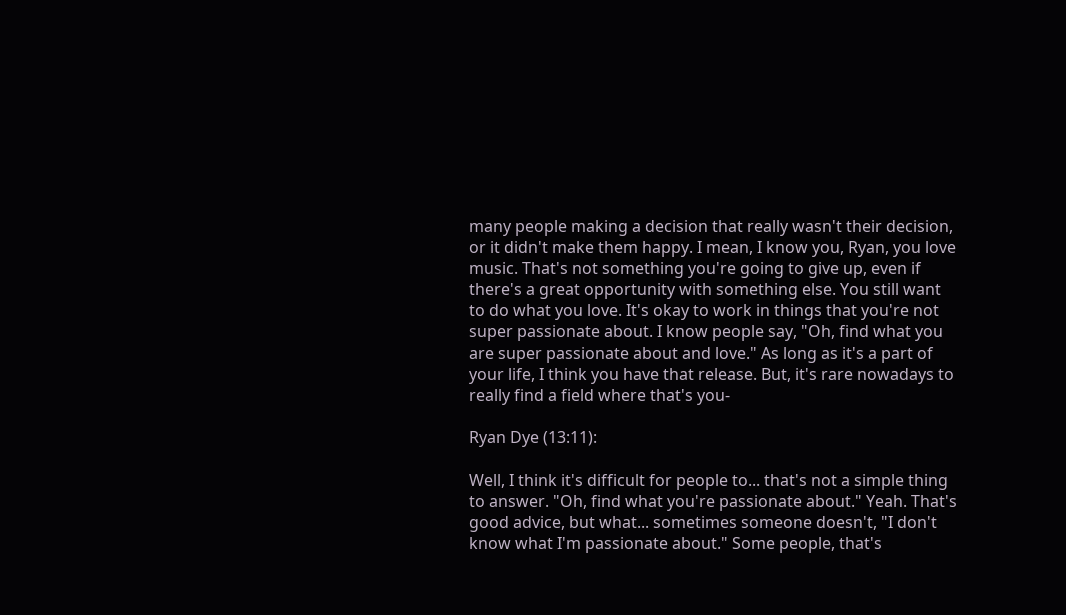many people making a decision that really wasn't their decision, or it didn't make them happy. I mean, I know you, Ryan, you love music. That's not something you're going to give up, even if there's a great opportunity with something else. You still want to do what you love. It's okay to work in things that you're not super passionate about. I know people say, "Oh, find what you are super passionate about and love." As long as it's a part of your life, I think you have that release. But, it's rare nowadays to really find a field where that's you-

Ryan Dye (13:11):

Well, I think it's difficult for people to... that's not a simple thing to answer. "Oh, find what you're passionate about." Yeah. That's good advice, but what... sometimes someone doesn't, "I don't know what I'm passionate about." Some people, that's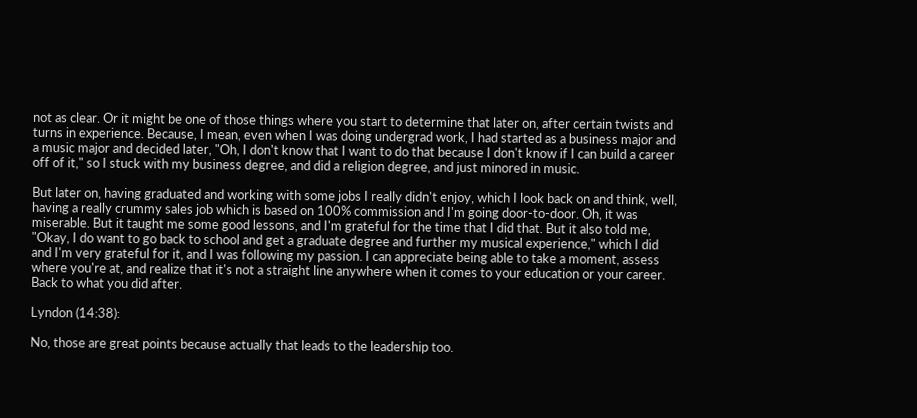not as clear. Or it might be one of those things where you start to determine that later on, after certain twists and turns in experience. Because, I mean, even when I was doing undergrad work, I had started as a business major and a music major and decided later, "Oh, I don't know that I want to do that because I don't know if I can build a career off of it," so I stuck with my business degree, and did a religion degree, and just minored in music.

But later on, having graduated and working with some jobs I really didn't enjoy, which I look back on and think, well, having a really crummy sales job which is based on 100% commission and I'm going door-to-door. Oh, it was miserable. But it taught me some good lessons, and I'm grateful for the time that I did that. But it also told me, "Okay, I do want to go back to school and get a graduate degree and further my musical experience," which I did and I'm very grateful for it, and I was following my passion. I can appreciate being able to take a moment, assess where you're at, and realize that it's not a straight line anywhere when it comes to your education or your career. Back to what you did after.

Lyndon (14:38):

No, those are great points because actually that leads to the leadership too.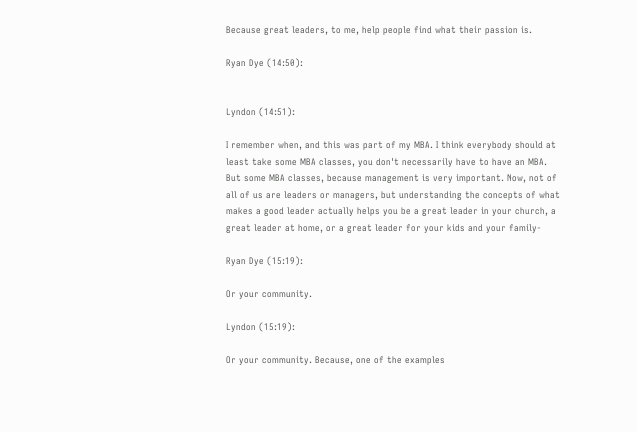Because great leaders, to me, help people find what their passion is.

Ryan Dye (14:50):


Lyndon (14:51):

I remember when, and this was part of my MBA. I think everybody should at least take some MBA classes, you don't necessarily have to have an MBA. But some MBA classes, because management is very important. Now, not of all of us are leaders or managers, but understanding the concepts of what makes a good leader actually helps you be a great leader in your church, a great leader at home, or a great leader for your kids and your family-

Ryan Dye (15:19):

Or your community.

Lyndon (15:19):

Or your community. Because, one of the examples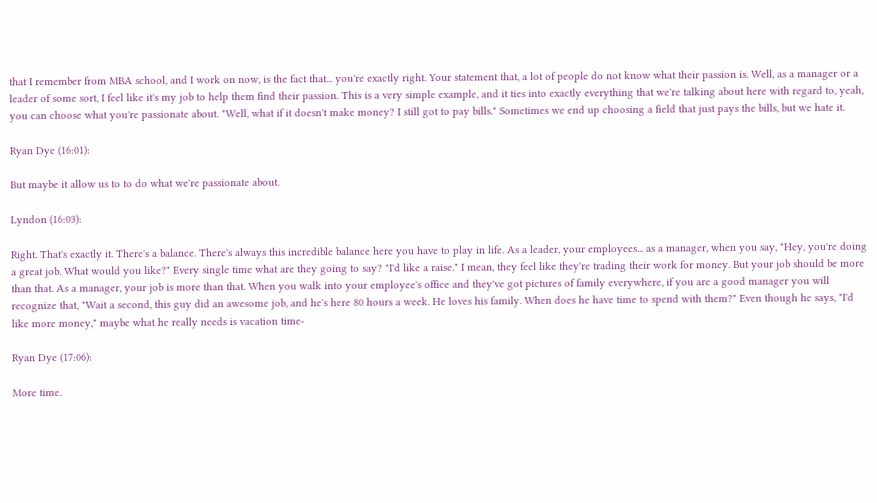that I remember from MBA school, and I work on now, is the fact that... you're exactly right. Your statement that, a lot of people do not know what their passion is. Well, as a manager or a leader of some sort, I feel like it's my job to help them find their passion. This is a very simple example, and it ties into exactly everything that we're talking about here with regard to, yeah, you can choose what you're passionate about. "Well, what if it doesn't make money? I still got to pay bills." Sometimes we end up choosing a field that just pays the bills, but we hate it.

Ryan Dye (16:01):

But maybe it allow us to to do what we're passionate about.

Lyndon (16:03):

Right. That's exactly it. There's a balance. There's always this incredible balance here you have to play in life. As a leader, your employees... as a manager, when you say, "Hey, you're doing a great job. What would you like?" Every single time what are they going to say? "I'd like a raise." I mean, they feel like they're trading their work for money. But your job should be more than that. As a manager, your job is more than that. When you walk into your employee's office and they've got pictures of family everywhere, if you are a good manager you will recognize that, "Wait a second, this guy did an awesome job, and he's here 80 hours a week. He loves his family. When does he have time to spend with them?" Even though he says, "I'd like more money," maybe what he really needs is vacation time-

Ryan Dye (17:06):

More time.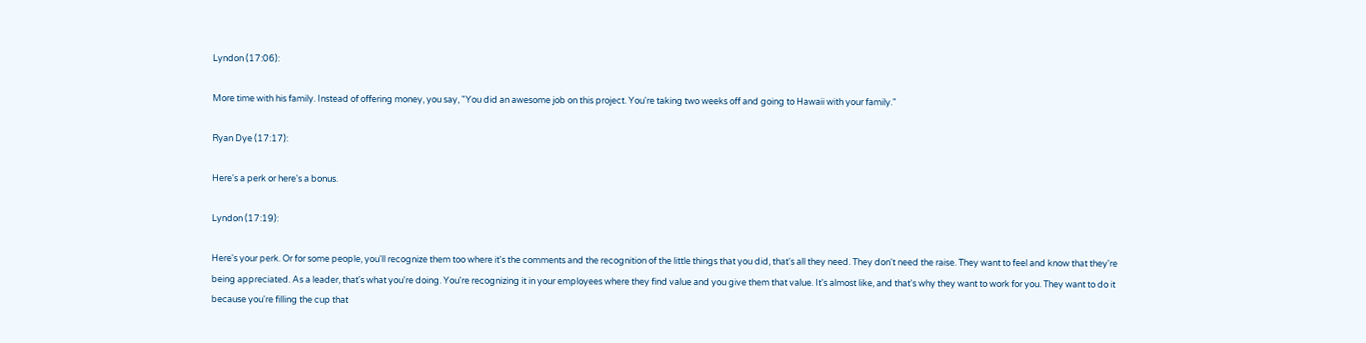Lyndon (17:06):

More time with his family. Instead of offering money, you say, "You did an awesome job on this project. You're taking two weeks off and going to Hawaii with your family."

Ryan Dye (17:17):

Here's a perk or here's a bonus.

Lyndon (17:19):

Here's your perk. Or for some people, you'll recognize them too where it's the comments and the recognition of the little things that you did, that's all they need. They don't need the raise. They want to feel and know that they're being appreciated. As a leader, that's what you're doing. You're recognizing it in your employees where they find value and you give them that value. It's almost like, and that's why they want to work for you. They want to do it because you're filling the cup that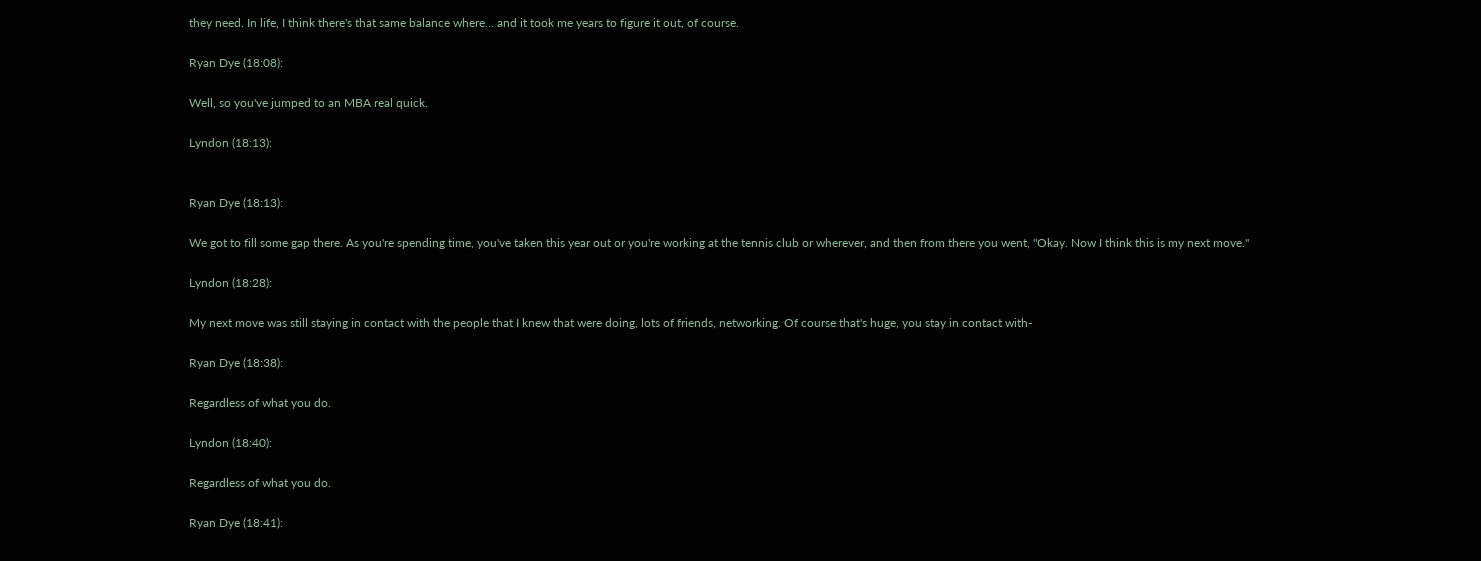they need. In life, I think there's that same balance where... and it took me years to figure it out, of course.

Ryan Dye (18:08):

Well, so you've jumped to an MBA real quick.

Lyndon (18:13):


Ryan Dye (18:13):

We got to fill some gap there. As you're spending time, you've taken this year out or you're working at the tennis club or wherever, and then from there you went, "Okay. Now I think this is my next move."

Lyndon (18:28):

My next move was still staying in contact with the people that I knew that were doing, lots of friends, networking. Of course that's huge, you stay in contact with-

Ryan Dye (18:38):

Regardless of what you do.

Lyndon (18:40):

Regardless of what you do.

Ryan Dye (18:41):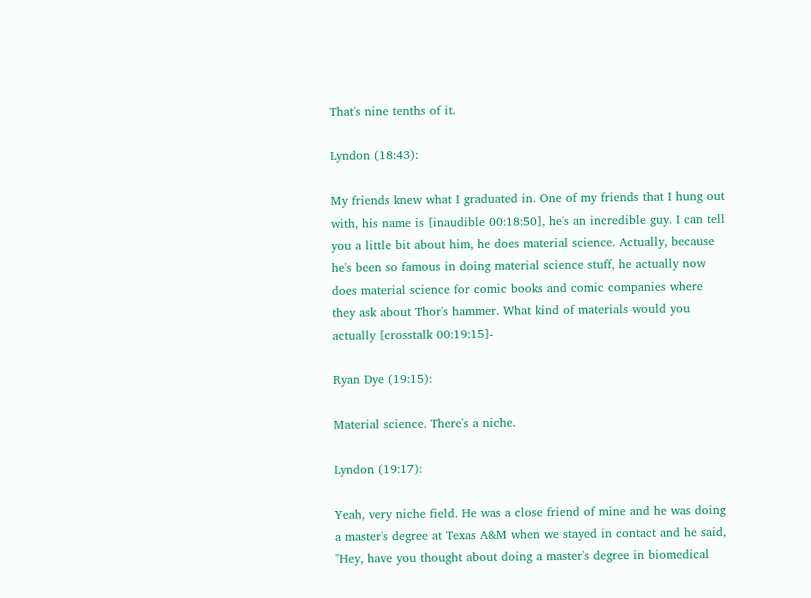That's nine tenths of it.

Lyndon (18:43):

My friends knew what I graduated in. One of my friends that I hung out with, his name is [inaudible 00:18:50], he's an incredible guy. I can tell you a little bit about him, he does material science. Actually, because he's been so famous in doing material science stuff, he actually now does material science for comic books and comic companies where they ask about Thor's hammer. What kind of materials would you actually [crosstalk 00:19:15]-

Ryan Dye (19:15):

Material science. There's a niche.

Lyndon (19:17):

Yeah, very niche field. He was a close friend of mine and he was doing a master's degree at Texas A&M when we stayed in contact and he said, "Hey, have you thought about doing a master's degree in biomedical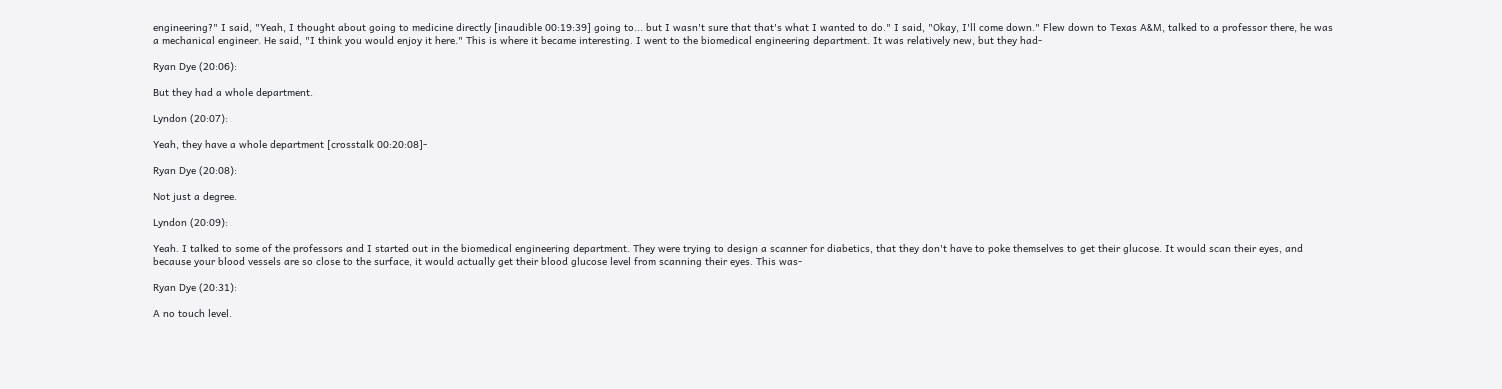engineering?" I said, "Yeah, I thought about going to medicine directly [inaudible 00:19:39] going to... but I wasn't sure that that's what I wanted to do." I said, "Okay, I'll come down." Flew down to Texas A&M, talked to a professor there, he was a mechanical engineer. He said, "I think you would enjoy it here." This is where it became interesting. I went to the biomedical engineering department. It was relatively new, but they had-

Ryan Dye (20:06):

But they had a whole department.

Lyndon (20:07):

Yeah, they have a whole department [crosstalk 00:20:08]-

Ryan Dye (20:08):

Not just a degree.

Lyndon (20:09):

Yeah. I talked to some of the professors and I started out in the biomedical engineering department. They were trying to design a scanner for diabetics, that they don't have to poke themselves to get their glucose. It would scan their eyes, and because your blood vessels are so close to the surface, it would actually get their blood glucose level from scanning their eyes. This was-

Ryan Dye (20:31):

A no touch level.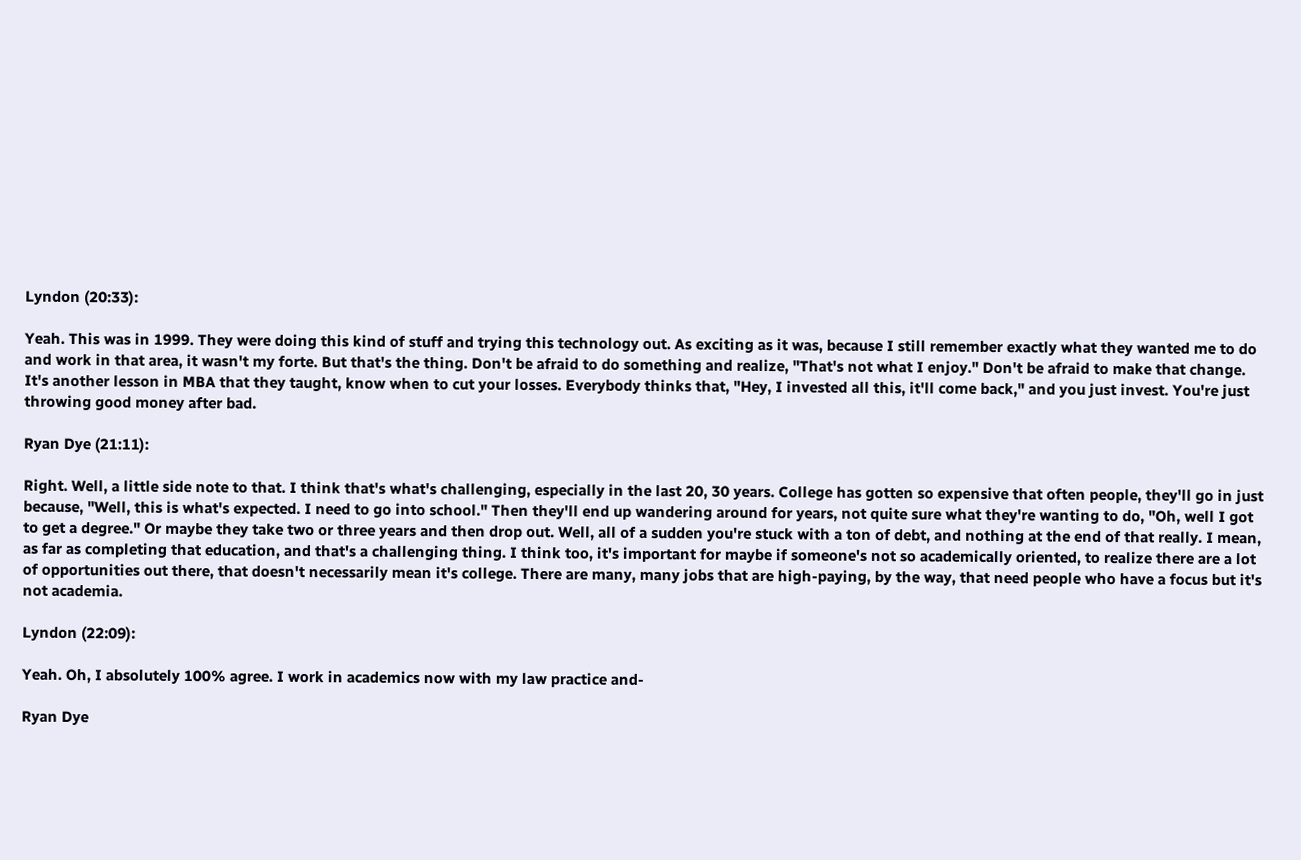Lyndon (20:33):

Yeah. This was in 1999. They were doing this kind of stuff and trying this technology out. As exciting as it was, because I still remember exactly what they wanted me to do and work in that area, it wasn't my forte. But that's the thing. Don't be afraid to do something and realize, "That's not what I enjoy." Don't be afraid to make that change. It's another lesson in MBA that they taught, know when to cut your losses. Everybody thinks that, "Hey, I invested all this, it'll come back," and you just invest. You're just throwing good money after bad.

Ryan Dye (21:11):

Right. Well, a little side note to that. I think that's what's challenging, especially in the last 20, 30 years. College has gotten so expensive that often people, they'll go in just because, "Well, this is what's expected. I need to go into school." Then they'll end up wandering around for years, not quite sure what they're wanting to do, "Oh, well I got to get a degree." Or maybe they take two or three years and then drop out. Well, all of a sudden you're stuck with a ton of debt, and nothing at the end of that really. I mean, as far as completing that education, and that's a challenging thing. I think too, it's important for maybe if someone's not so academically oriented, to realize there are a lot of opportunities out there, that doesn't necessarily mean it's college. There are many, many jobs that are high-paying, by the way, that need people who have a focus but it's not academia.

Lyndon (22:09):

Yeah. Oh, I absolutely 100% agree. I work in academics now with my law practice and-

Ryan Dye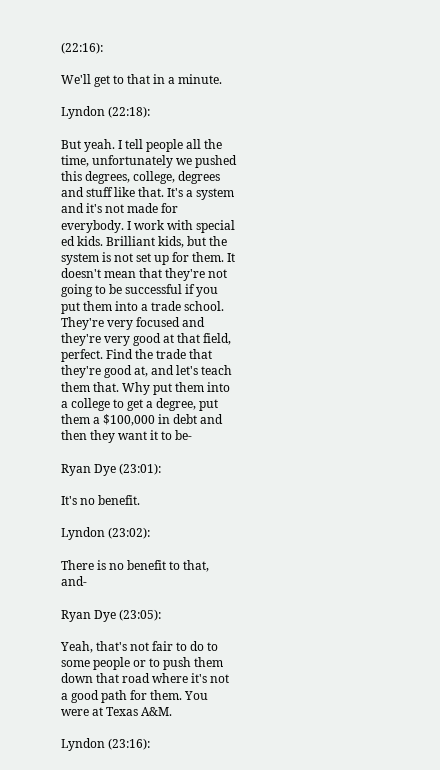(22:16):

We'll get to that in a minute.

Lyndon (22:18):

But yeah. I tell people all the time, unfortunately we pushed this degrees, college, degrees and stuff like that. It's a system and it's not made for everybody. I work with special ed kids. Brilliant kids, but the system is not set up for them. It doesn't mean that they're not going to be successful if you put them into a trade school. They're very focused and they're very good at that field, perfect. Find the trade that they're good at, and let's teach them that. Why put them into a college to get a degree, put them a $100,000 in debt and then they want it to be-

Ryan Dye (23:01):

It's no benefit.

Lyndon (23:02):

There is no benefit to that, and-

Ryan Dye (23:05):

Yeah, that's not fair to do to some people or to push them down that road where it's not a good path for them. You were at Texas A&M.

Lyndon (23:16):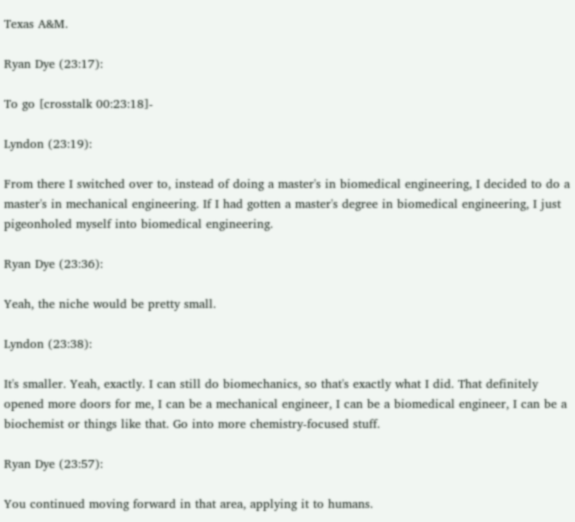Texas A&M.

Ryan Dye (23:17):

To go [crosstalk 00:23:18]-

Lyndon (23:19):

From there I switched over to, instead of doing a master's in biomedical engineering, I decided to do a master's in mechanical engineering. If I had gotten a master's degree in biomedical engineering, I just pigeonholed myself into biomedical engineering.

Ryan Dye (23:36):

Yeah, the niche would be pretty small.

Lyndon (23:38):

It's smaller. Yeah, exactly. I can still do biomechanics, so that's exactly what I did. That definitely opened more doors for me, I can be a mechanical engineer, I can be a biomedical engineer, I can be a biochemist or things like that. Go into more chemistry-focused stuff.

Ryan Dye (23:57):

You continued moving forward in that area, applying it to humans.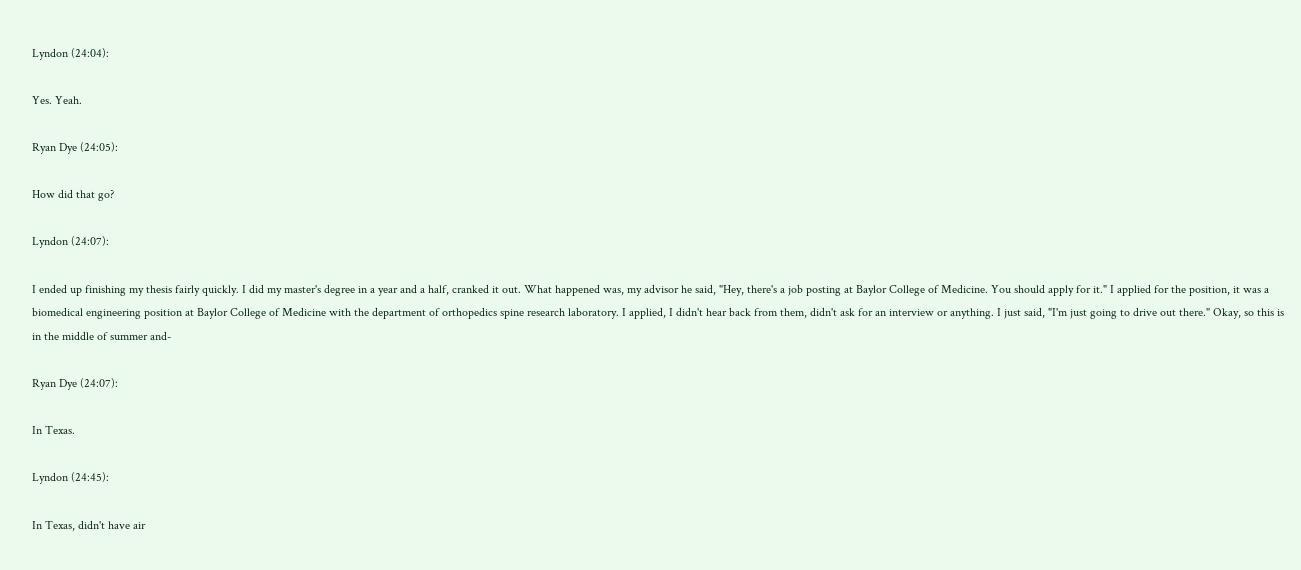Lyndon (24:04):

Yes. Yeah.

Ryan Dye (24:05):

How did that go?

Lyndon (24:07):

I ended up finishing my thesis fairly quickly. I did my master's degree in a year and a half, cranked it out. What happened was, my advisor he said, "Hey, there's a job posting at Baylor College of Medicine. You should apply for it." I applied for the position, it was a biomedical engineering position at Baylor College of Medicine with the department of orthopedics spine research laboratory. I applied, I didn't hear back from them, didn't ask for an interview or anything. I just said, "I'm just going to drive out there." Okay, so this is in the middle of summer and-

Ryan Dye (24:07):

In Texas.

Lyndon (24:45):

In Texas, didn't have air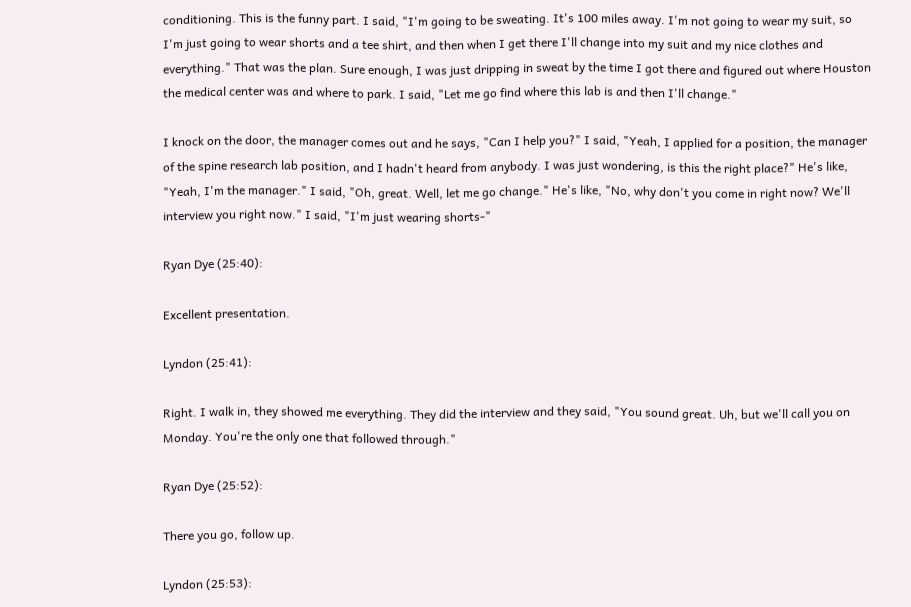conditioning. This is the funny part. I said, "I'm going to be sweating. It's 100 miles away. I'm not going to wear my suit, so I'm just going to wear shorts and a tee shirt, and then when I get there I'll change into my suit and my nice clothes and everything." That was the plan. Sure enough, I was just dripping in sweat by the time I got there and figured out where Houston the medical center was and where to park. I said, "Let me go find where this lab is and then I'll change."

I knock on the door, the manager comes out and he says, "Can I help you?" I said, "Yeah, I applied for a position, the manager of the spine research lab position, and I hadn't heard from anybody. I was just wondering, is this the right place?" He's like, "Yeah, I'm the manager." I said, "Oh, great. Well, let me go change." He's like, "No, why don't you come in right now? We'll interview you right now." I said, "I'm just wearing shorts-"

Ryan Dye (25:40):

Excellent presentation.

Lyndon (25:41):

Right. I walk in, they showed me everything. They did the interview and they said, "You sound great. Uh, but we'll call you on Monday. You're the only one that followed through."

Ryan Dye (25:52):

There you go, follow up.

Lyndon (25:53):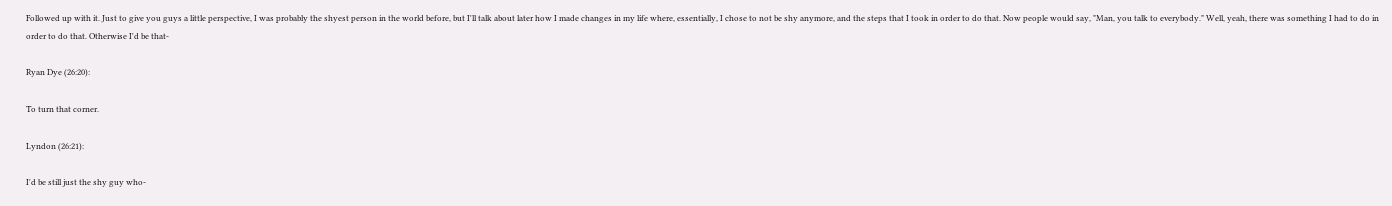Followed up with it. Just to give you guys a little perspective, I was probably the shyest person in the world before, but I'll talk about later how I made changes in my life where, essentially, I chose to not be shy anymore, and the steps that I took in order to do that. Now people would say, "Man, you talk to everybody." Well, yeah, there was something I had to do in order to do that. Otherwise I'd be that-

Ryan Dye (26:20):

To turn that corner.

Lyndon (26:21):

I'd be still just the shy guy who-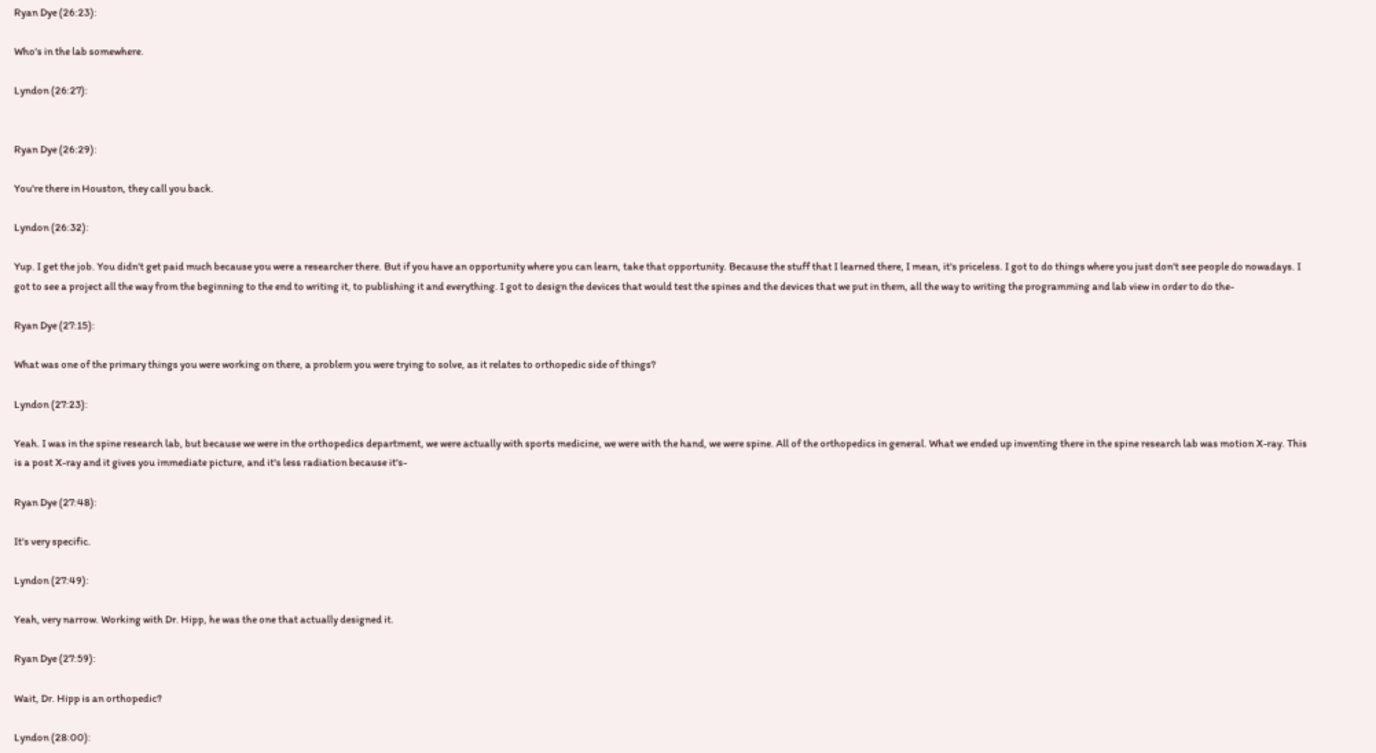Ryan Dye (26:23):

Who's in the lab somewhere.

Lyndon (26:27):


Ryan Dye (26:29):

You're there in Houston, they call you back.

Lyndon (26:32):

Yup. I get the job. You didn't get paid much because you were a researcher there. But if you have an opportunity where you can learn, take that opportunity. Because the stuff that I learned there, I mean, it's priceless. I got to do things where you just don't see people do nowadays. I got to see a project all the way from the beginning to the end to writing it, to publishing it and everything. I got to design the devices that would test the spines and the devices that we put in them, all the way to writing the programming and lab view in order to do the-

Ryan Dye (27:15):

What was one of the primary things you were working on there, a problem you were trying to solve, as it relates to orthopedic side of things?

Lyndon (27:23):

Yeah. I was in the spine research lab, but because we were in the orthopedics department, we were actually with sports medicine, we were with the hand, we were spine. All of the orthopedics in general. What we ended up inventing there in the spine research lab was motion X-ray. This is a post X-ray and it gives you immediate picture, and it's less radiation because it's-

Ryan Dye (27:48):

It's very specific.

Lyndon (27:49):

Yeah, very narrow. Working with Dr. Hipp, he was the one that actually designed it.

Ryan Dye (27:59):

Wait, Dr. Hipp is an orthopedic?

Lyndon (28:00):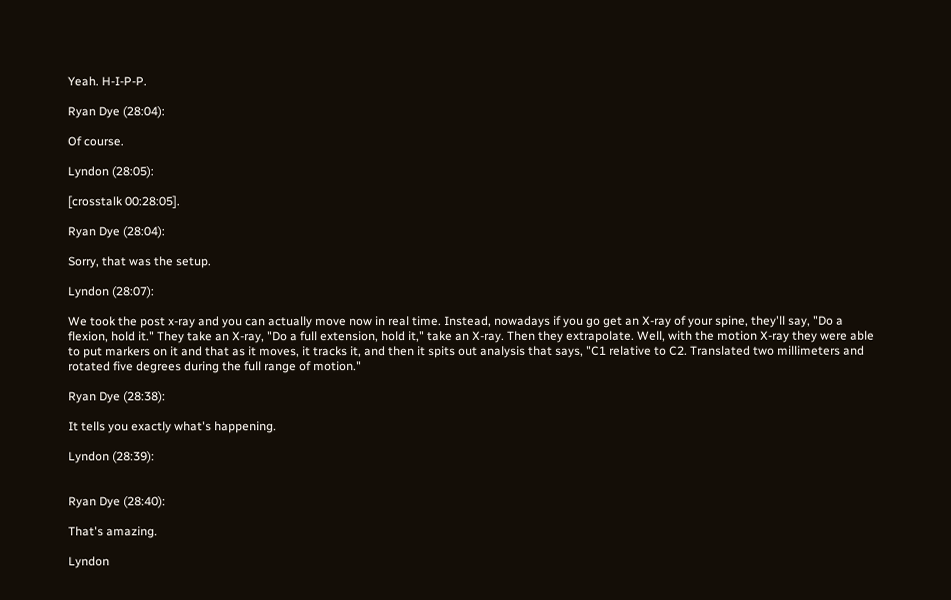Yeah. H-I-P-P.

Ryan Dye (28:04):

Of course.

Lyndon (28:05):

[crosstalk 00:28:05].

Ryan Dye (28:04):

Sorry, that was the setup.

Lyndon (28:07):

We took the post x-ray and you can actually move now in real time. Instead, nowadays if you go get an X-ray of your spine, they'll say, "Do a flexion, hold it." They take an X-ray, "Do a full extension, hold it," take an X-ray. Then they extrapolate. Well, with the motion X-ray they were able to put markers on it and that as it moves, it tracks it, and then it spits out analysis that says, "C1 relative to C2. Translated two millimeters and rotated five degrees during the full range of motion."

Ryan Dye (28:38):

It tells you exactly what's happening.

Lyndon (28:39):


Ryan Dye (28:40):

That's amazing.

Lyndon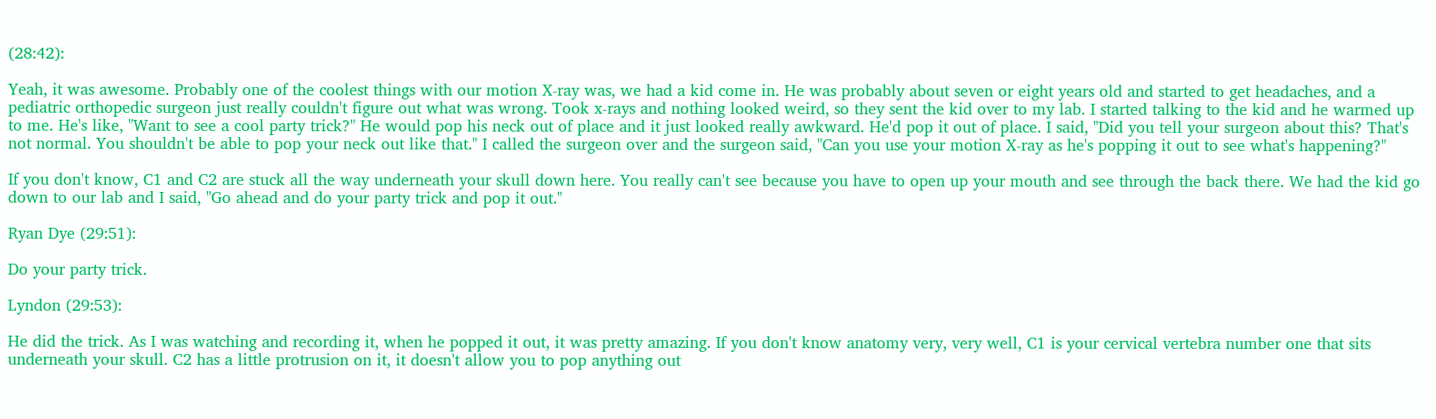(28:42):

Yeah, it was awesome. Probably one of the coolest things with our motion X-ray was, we had a kid come in. He was probably about seven or eight years old and started to get headaches, and a pediatric orthopedic surgeon just really couldn't figure out what was wrong. Took x-rays and nothing looked weird, so they sent the kid over to my lab. I started talking to the kid and he warmed up to me. He's like, "Want to see a cool party trick?" He would pop his neck out of place and it just looked really awkward. He'd pop it out of place. I said, "Did you tell your surgeon about this? That's not normal. You shouldn't be able to pop your neck out like that." I called the surgeon over and the surgeon said, "Can you use your motion X-ray as he's popping it out to see what's happening?"

If you don't know, C1 and C2 are stuck all the way underneath your skull down here. You really can't see because you have to open up your mouth and see through the back there. We had the kid go down to our lab and I said, "Go ahead and do your party trick and pop it out."

Ryan Dye (29:51):

Do your party trick.

Lyndon (29:53):

He did the trick. As I was watching and recording it, when he popped it out, it was pretty amazing. If you don't know anatomy very, very well, C1 is your cervical vertebra number one that sits underneath your skull. C2 has a little protrusion on it, it doesn't allow you to pop anything out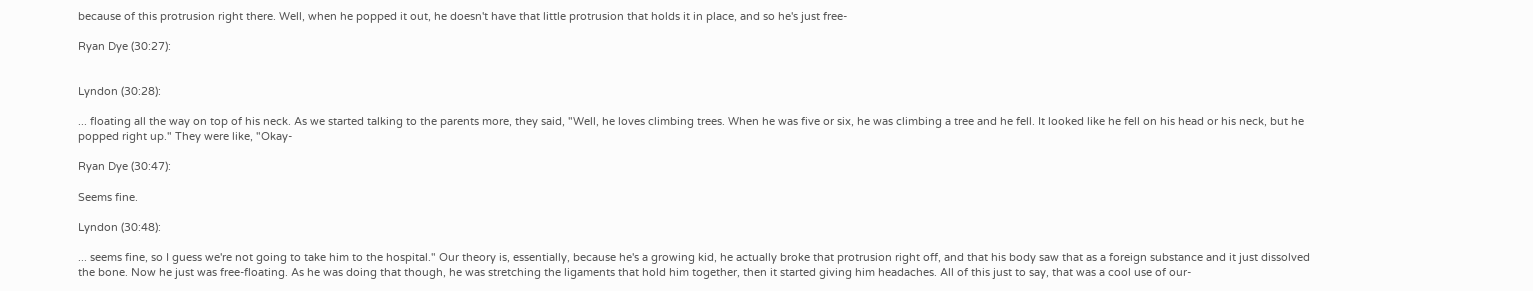because of this protrusion right there. Well, when he popped it out, he doesn't have that little protrusion that holds it in place, and so he's just free-

Ryan Dye (30:27):


Lyndon (30:28):

... floating all the way on top of his neck. As we started talking to the parents more, they said, "Well, he loves climbing trees. When he was five or six, he was climbing a tree and he fell. It looked like he fell on his head or his neck, but he popped right up." They were like, "Okay-

Ryan Dye (30:47):

Seems fine.

Lyndon (30:48):

... seems fine, so I guess we're not going to take him to the hospital." Our theory is, essentially, because he's a growing kid, he actually broke that protrusion right off, and that his body saw that as a foreign substance and it just dissolved the bone. Now he just was free-floating. As he was doing that though, he was stretching the ligaments that hold him together, then it started giving him headaches. All of this just to say, that was a cool use of our-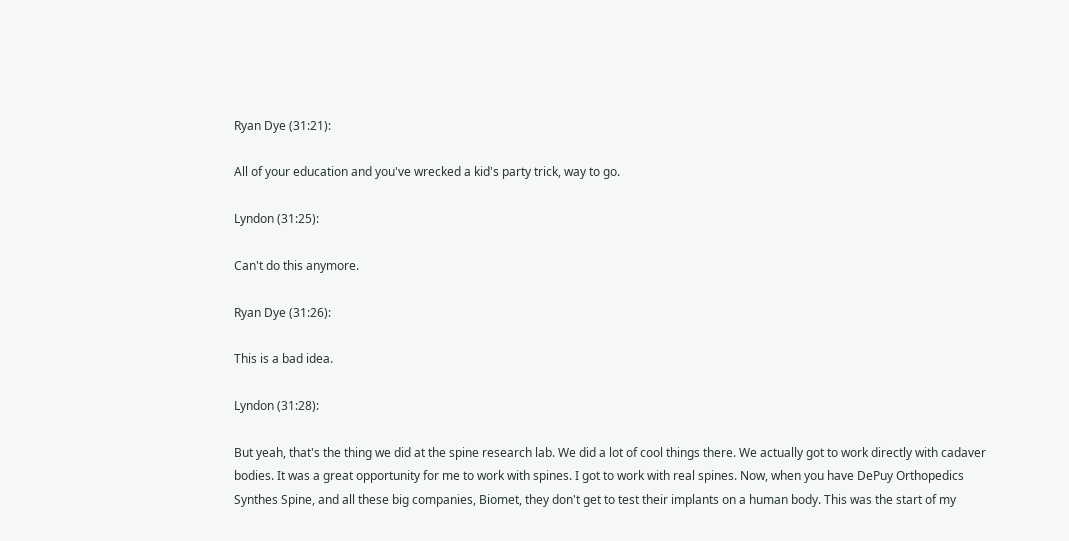Ryan Dye (31:21):

All of your education and you've wrecked a kid's party trick, way to go.

Lyndon (31:25):

Can't do this anymore.

Ryan Dye (31:26):

This is a bad idea.

Lyndon (31:28):

But yeah, that's the thing we did at the spine research lab. We did a lot of cool things there. We actually got to work directly with cadaver bodies. It was a great opportunity for me to work with spines. I got to work with real spines. Now, when you have DePuy Orthopedics Synthes Spine, and all these big companies, Biomet, they don't get to test their implants on a human body. This was the start of my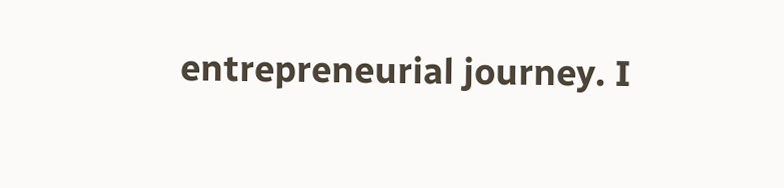entrepreneurial journey. I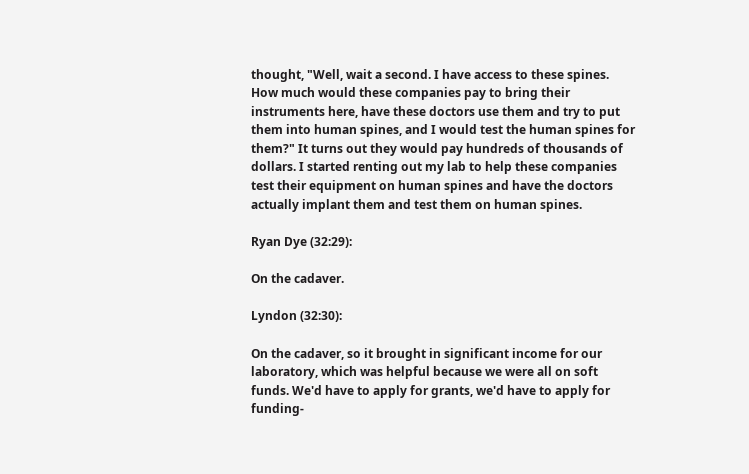thought, "Well, wait a second. I have access to these spines. How much would these companies pay to bring their instruments here, have these doctors use them and try to put them into human spines, and I would test the human spines for them?" It turns out they would pay hundreds of thousands of dollars. I started renting out my lab to help these companies test their equipment on human spines and have the doctors actually implant them and test them on human spines.

Ryan Dye (32:29):

On the cadaver.

Lyndon (32:30):

On the cadaver, so it brought in significant income for our laboratory, which was helpful because we were all on soft funds. We'd have to apply for grants, we'd have to apply for funding-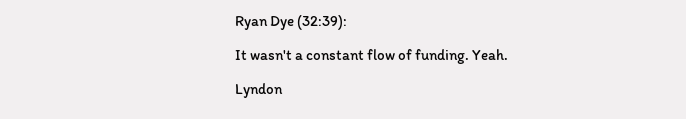Ryan Dye (32:39):

It wasn't a constant flow of funding. Yeah.

Lyndon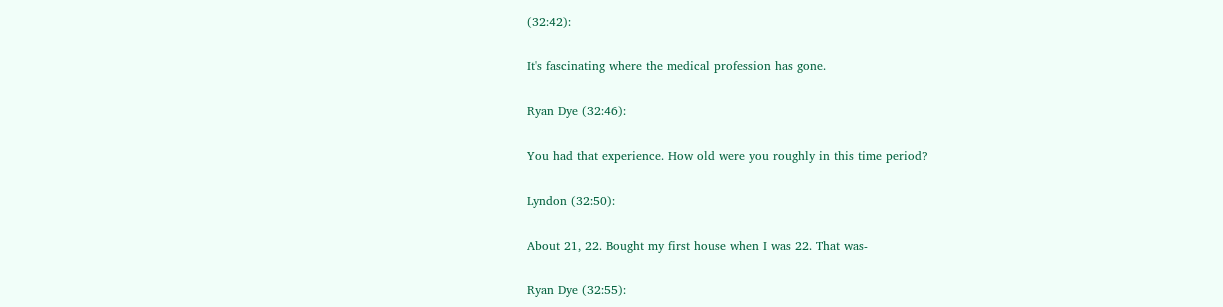(32:42):

It's fascinating where the medical profession has gone.

Ryan Dye (32:46):

You had that experience. How old were you roughly in this time period?

Lyndon (32:50):

About 21, 22. Bought my first house when I was 22. That was-

Ryan Dye (32:55):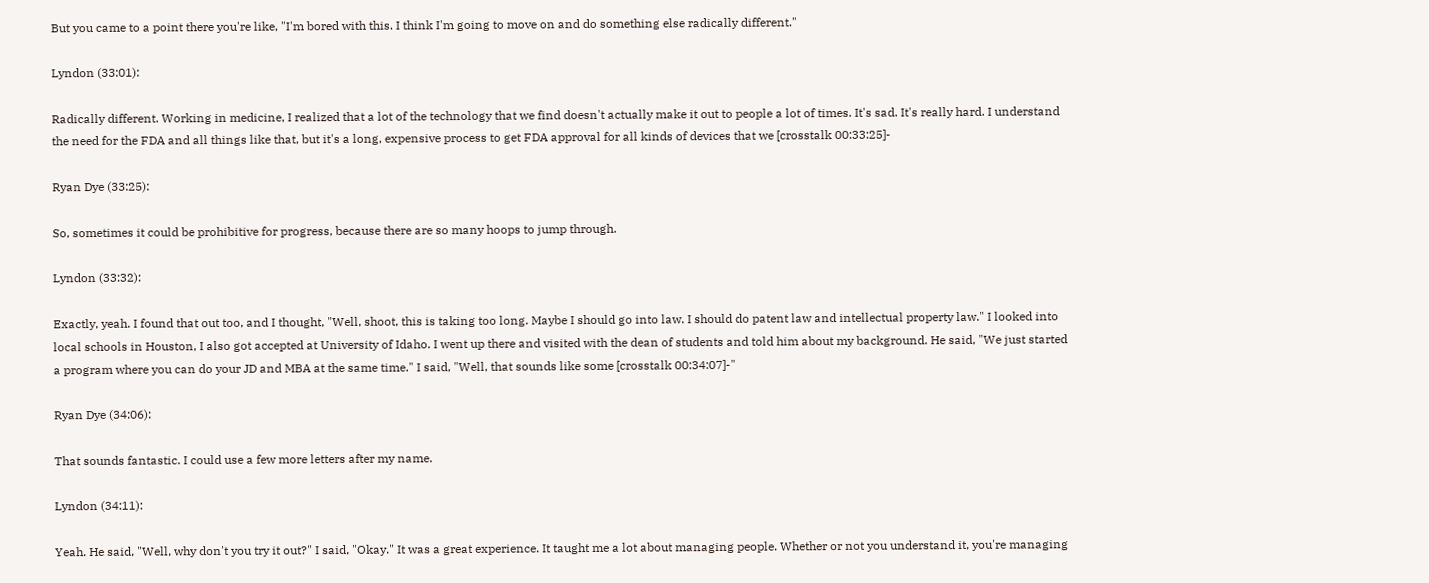But you came to a point there you're like, "I'm bored with this. I think I'm going to move on and do something else radically different."

Lyndon (33:01):

Radically different. Working in medicine, I realized that a lot of the technology that we find doesn't actually make it out to people a lot of times. It's sad. It's really hard. I understand the need for the FDA and all things like that, but it's a long, expensive process to get FDA approval for all kinds of devices that we [crosstalk 00:33:25]-

Ryan Dye (33:25):

So, sometimes it could be prohibitive for progress, because there are so many hoops to jump through.

Lyndon (33:32):

Exactly, yeah. I found that out too, and I thought, "Well, shoot, this is taking too long. Maybe I should go into law. I should do patent law and intellectual property law." I looked into local schools in Houston, I also got accepted at University of Idaho. I went up there and visited with the dean of students and told him about my background. He said, "We just started a program where you can do your JD and MBA at the same time." I said, "Well, that sounds like some [crosstalk 00:34:07]-"

Ryan Dye (34:06):

That sounds fantastic. I could use a few more letters after my name.

Lyndon (34:11):

Yeah. He said, "Well, why don't you try it out?" I said, "Okay." It was a great experience. It taught me a lot about managing people. Whether or not you understand it, you're managing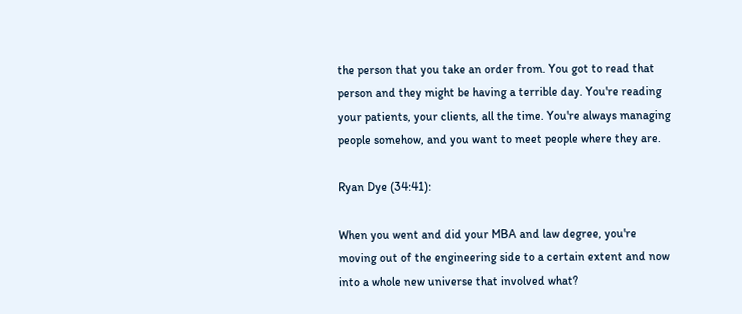the person that you take an order from. You got to read that person and they might be having a terrible day. You're reading your patients, your clients, all the time. You're always managing people somehow, and you want to meet people where they are.

Ryan Dye (34:41):

When you went and did your MBA and law degree, you're moving out of the engineering side to a certain extent and now into a whole new universe that involved what?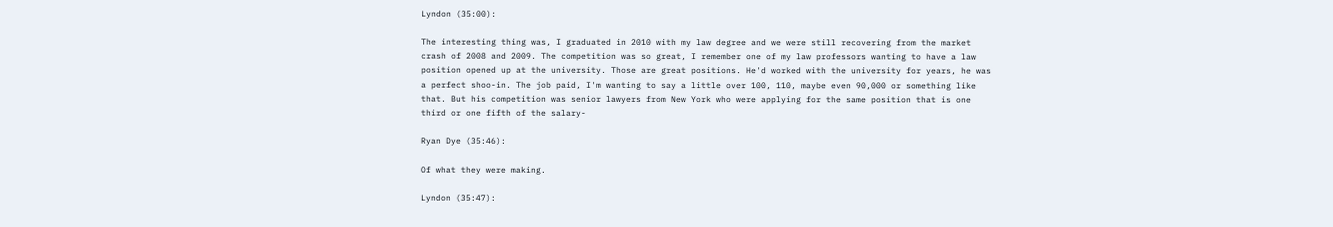Lyndon (35:00):

The interesting thing was, I graduated in 2010 with my law degree and we were still recovering from the market crash of 2008 and 2009. The competition was so great, I remember one of my law professors wanting to have a law position opened up at the university. Those are great positions. He'd worked with the university for years, he was a perfect shoo-in. The job paid, I'm wanting to say a little over 100, 110, maybe even 90,000 or something like that. But his competition was senior lawyers from New York who were applying for the same position that is one third or one fifth of the salary-

Ryan Dye (35:46):

Of what they were making.

Lyndon (35:47):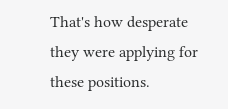That's how desperate they were applying for these positions.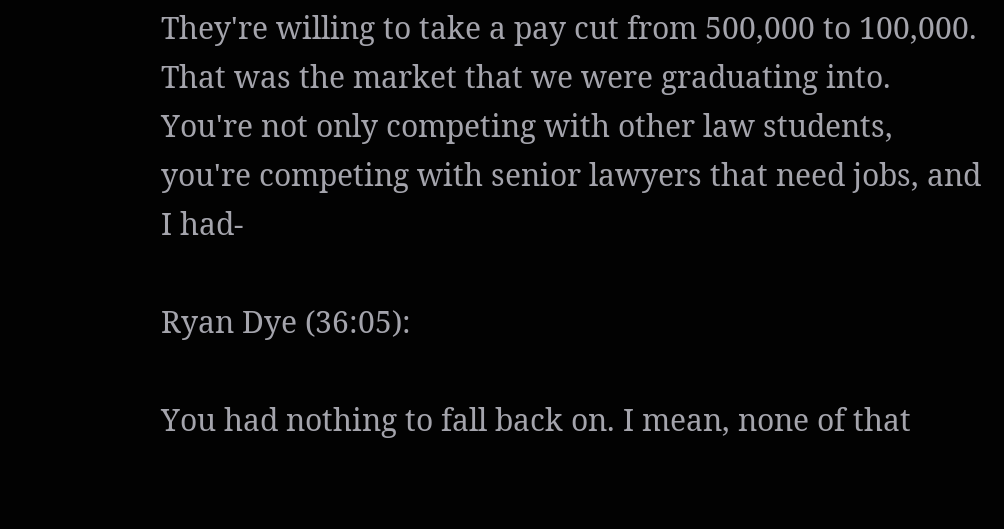They're willing to take a pay cut from 500,000 to 100,000. That was the market that we were graduating into. You're not only competing with other law students, you're competing with senior lawyers that need jobs, and I had-

Ryan Dye (36:05):

You had nothing to fall back on. I mean, none of that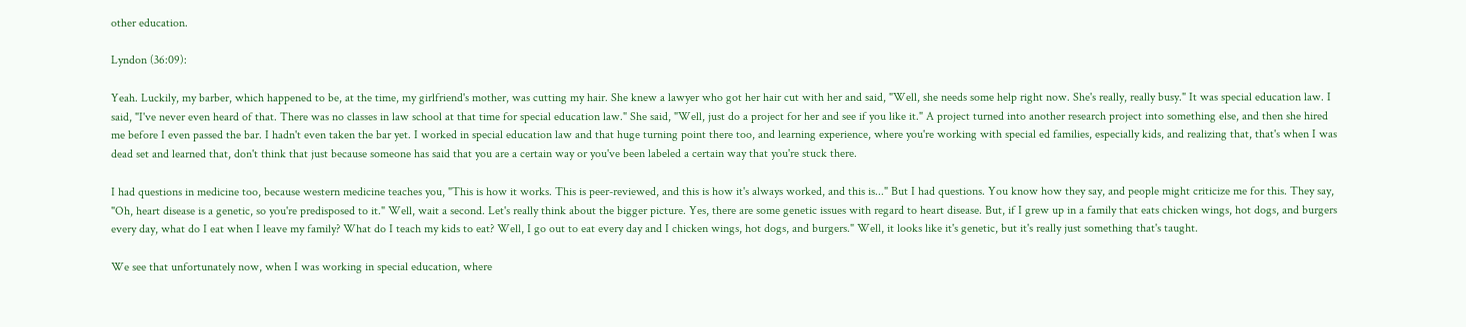other education.

Lyndon (36:09):

Yeah. Luckily, my barber, which happened to be, at the time, my girlfriend's mother, was cutting my hair. She knew a lawyer who got her hair cut with her and said, "Well, she needs some help right now. She's really, really busy." It was special education law. I said, "I've never even heard of that. There was no classes in law school at that time for special education law." She said, "Well, just do a project for her and see if you like it." A project turned into another research project into something else, and then she hired me before I even passed the bar. I hadn't even taken the bar yet. I worked in special education law and that huge turning point there too, and learning experience, where you're working with special ed families, especially kids, and realizing that, that's when I was dead set and learned that, don't think that just because someone has said that you are a certain way or you've been labeled a certain way that you're stuck there.

I had questions in medicine too, because western medicine teaches you, "This is how it works. This is peer-reviewed, and this is how it's always worked, and this is..." But I had questions. You know how they say, and people might criticize me for this. They say, "Oh, heart disease is a genetic, so you're predisposed to it." Well, wait a second. Let's really think about the bigger picture. Yes, there are some genetic issues with regard to heart disease. But, if I grew up in a family that eats chicken wings, hot dogs, and burgers every day, what do I eat when I leave my family? What do I teach my kids to eat? Well, I go out to eat every day and I chicken wings, hot dogs, and burgers." Well, it looks like it's genetic, but it's really just something that's taught.

We see that unfortunately now, when I was working in special education, where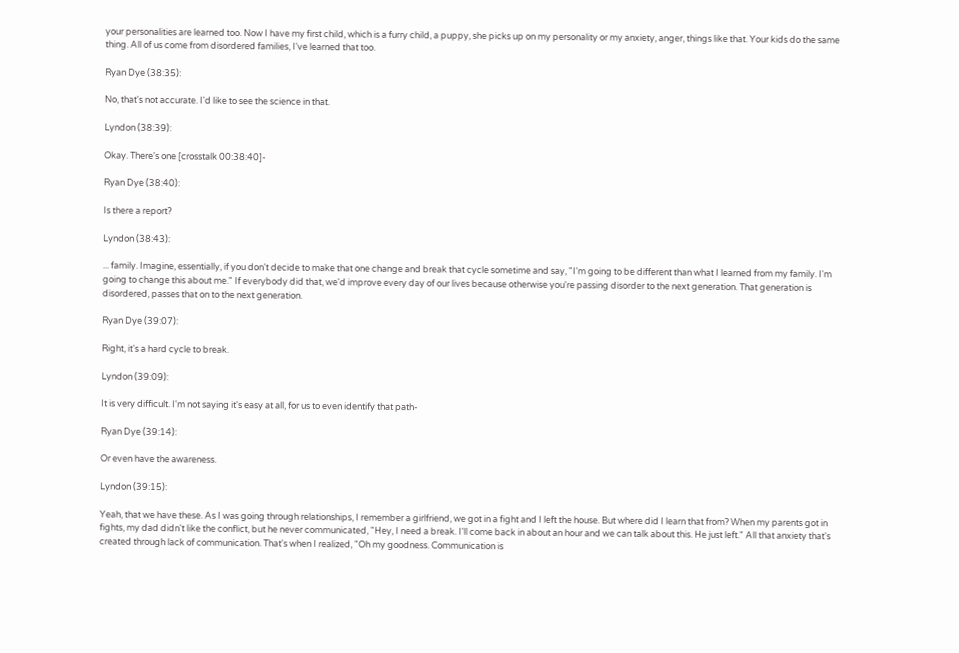your personalities are learned too. Now I have my first child, which is a furry child, a puppy, she picks up on my personality or my anxiety, anger, things like that. Your kids do the same thing. All of us come from disordered families, I've learned that too.

Ryan Dye (38:35):

No, that's not accurate. I'd like to see the science in that.

Lyndon (38:39):

Okay. There's one [crosstalk 00:38:40]-

Ryan Dye (38:40):

Is there a report?

Lyndon (38:43):

... family. Imagine, essentially, if you don't decide to make that one change and break that cycle sometime and say, "I'm going to be different than what I learned from my family. I'm going to change this about me." If everybody did that, we'd improve every day of our lives because otherwise you're passing disorder to the next generation. That generation is disordered, passes that on to the next generation.

Ryan Dye (39:07):

Right, it's a hard cycle to break.

Lyndon (39:09):

It is very difficult. I'm not saying it's easy at all, for us to even identify that path-

Ryan Dye (39:14):

Or even have the awareness.

Lyndon (39:15):

Yeah, that we have these. As I was going through relationships, I remember a girlfriend, we got in a fight and I left the house. But where did I learn that from? When my parents got in fights, my dad didn't like the conflict, but he never communicated, "Hey, I need a break. I'll come back in about an hour and we can talk about this. He just left." All that anxiety that's created through lack of communication. That's when I realized, "Oh my goodness. Communication is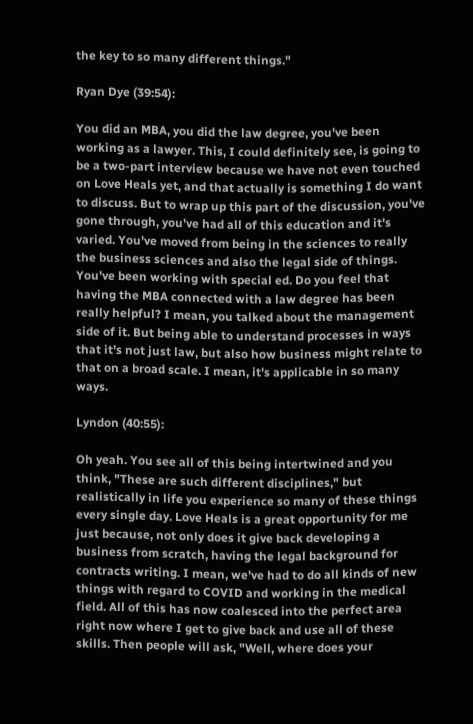the key to so many different things."

Ryan Dye (39:54):

You did an MBA, you did the law degree, you've been working as a lawyer. This, I could definitely see, is going to be a two-part interview because we have not even touched on Love Heals yet, and that actually is something I do want to discuss. But to wrap up this part of the discussion, you've gone through, you've had all of this education and it's varied. You've moved from being in the sciences to really the business sciences and also the legal side of things. You've been working with special ed. Do you feel that having the MBA connected with a law degree has been really helpful? I mean, you talked about the management side of it. But being able to understand processes in ways that it's not just law, but also how business might relate to that on a broad scale. I mean, it's applicable in so many ways.

Lyndon (40:55):

Oh yeah. You see all of this being intertwined and you think, "These are such different disciplines," but realistically in life you experience so many of these things every single day. Love Heals is a great opportunity for me just because, not only does it give back developing a business from scratch, having the legal background for contracts writing. I mean, we've had to do all kinds of new things with regard to COVID and working in the medical field. All of this has now coalesced into the perfect area right now where I get to give back and use all of these skills. Then people will ask, "Well, where does your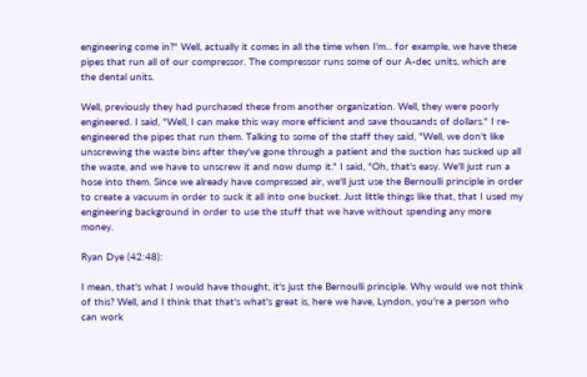engineering come in?" Well, actually it comes in all the time when I'm... for example, we have these pipes that run all of our compressor. The compressor runs some of our A-dec units, which are the dental units.

Well, previously they had purchased these from another organization. Well, they were poorly engineered. I said, "Well, I can make this way more efficient and save thousands of dollars." I re-engineered the pipes that run them. Talking to some of the staff they said, "Well, we don't like unscrewing the waste bins after they've gone through a patient and the suction has sucked up all the waste, and we have to unscrew it and now dump it." I said, "Oh, that's easy. We'll just run a hose into them. Since we already have compressed air, we'll just use the Bernoulli principle in order to create a vacuum in order to suck it all into one bucket. Just little things like that, that I used my engineering background in order to use the stuff that we have without spending any more money.

Ryan Dye (42:48):

I mean, that's what I would have thought, it's just the Bernoulli principle. Why would we not think of this? Well, and I think that that's what's great is, here we have, Lyndon, you're a person who can work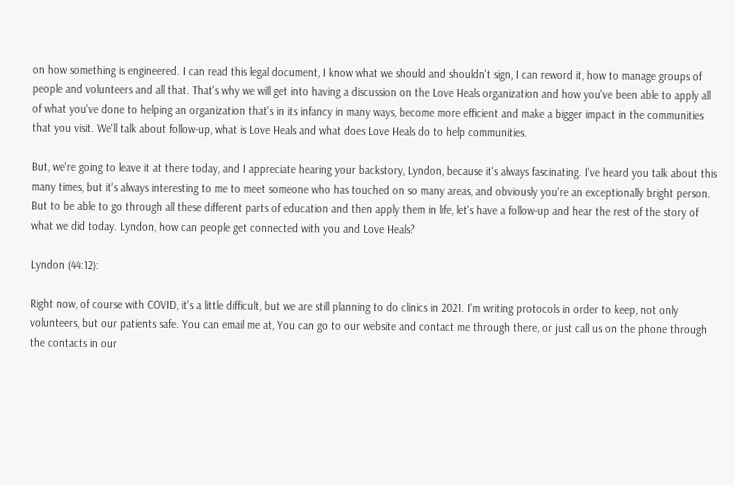on how something is engineered. I can read this legal document, I know what we should and shouldn't sign, I can reword it, how to manage groups of people and volunteers and all that. That's why we will get into having a discussion on the Love Heals organization and how you've been able to apply all of what you've done to helping an organization that's in its infancy in many ways, become more efficient and make a bigger impact in the communities that you visit. We'll talk about follow-up, what is Love Heals and what does Love Heals do to help communities.

But, we're going to leave it at there today, and I appreciate hearing your backstory, Lyndon, because it's always fascinating. I've heard you talk about this many times, but it's always interesting to me to meet someone who has touched on so many areas, and obviously you're an exceptionally bright person. But to be able to go through all these different parts of education and then apply them in life, let's have a follow-up and hear the rest of the story of what we did today. Lyndon, how can people get connected with you and Love Heals?

Lyndon (44:12):

Right now, of course with COVID, it's a little difficult, but we are still planning to do clinics in 2021. I'm writing protocols in order to keep, not only volunteers, but our patients safe. You can email me at, You can go to our website and contact me through there, or just call us on the phone through the contacts in our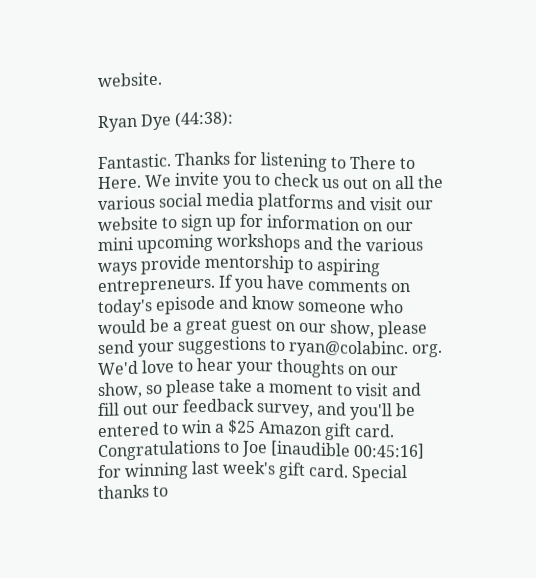website.

Ryan Dye (44:38):

Fantastic. Thanks for listening to There to Here. We invite you to check us out on all the various social media platforms and visit our website to sign up for information on our mini upcoming workshops and the various ways provide mentorship to aspiring entrepreneurs. If you have comments on today's episode and know someone who would be a great guest on our show, please send your suggestions to ryan@colabinc. org. We'd love to hear your thoughts on our show, so please take a moment to visit and fill out our feedback survey, and you'll be entered to win a $25 Amazon gift card. Congratulations to Joe [inaudible 00:45:16] for winning last week's gift card. Special thanks to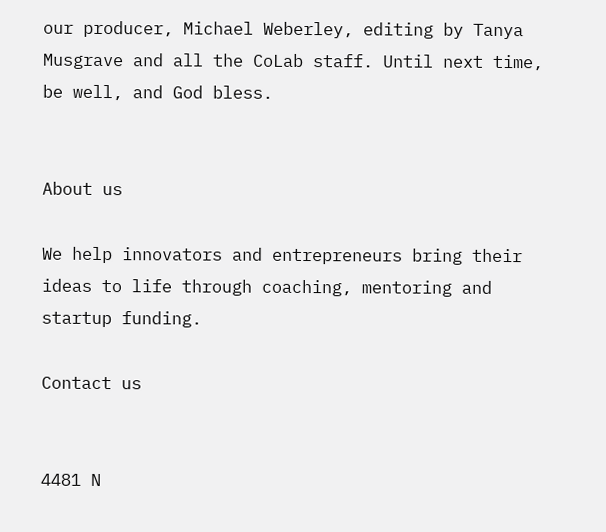our producer, Michael Weberley, editing by Tanya Musgrave and all the CoLab staff. Until next time, be well, and God bless.


About us

We help innovators and entrepreneurs bring their ideas to life through coaching, mentoring and startup funding.

Contact us


4481 N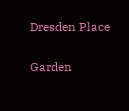Dresden Place

Garden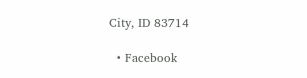City, ID 83714

  • Facebook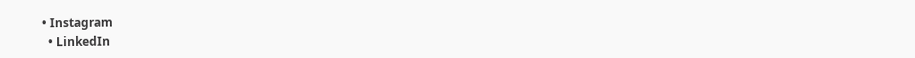• Instagram
  • LinkedIn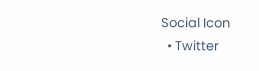Social Icon
  • Twitter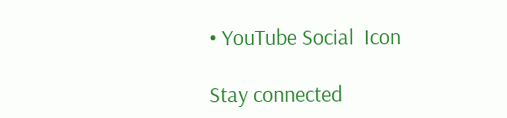• YouTube Social  Icon

Stay connected